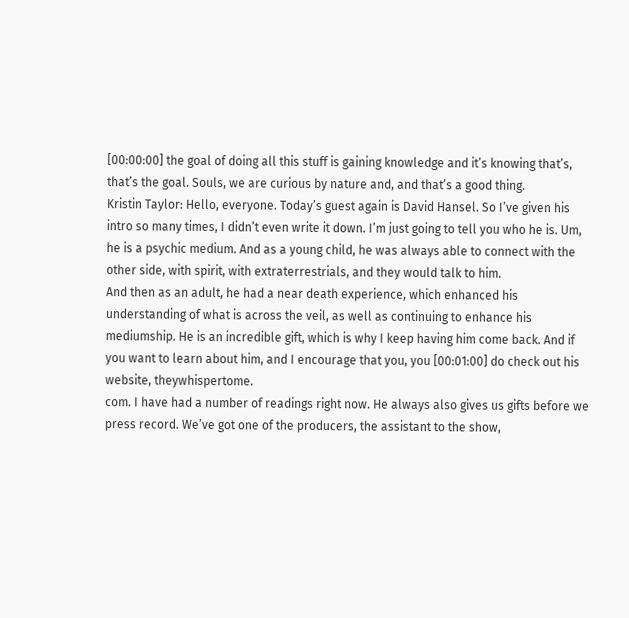[00:00:00] the goal of doing all this stuff is gaining knowledge and it’s knowing that’s, that’s the goal. Souls, we are curious by nature and, and that’s a good thing.
Kristin Taylor: Hello, everyone. Today’s guest again is David Hansel. So I’ve given his intro so many times, I didn’t even write it down. I’m just going to tell you who he is. Um, he is a psychic medium. And as a young child, he was always able to connect with the other side, with spirit, with extraterrestrials, and they would talk to him.
And then as an adult, he had a near death experience, which enhanced his understanding of what is across the veil, as well as continuing to enhance his mediumship. He is an incredible gift, which is why I keep having him come back. And if you want to learn about him, and I encourage that you, you [00:01:00] do check out his website, theywhispertome.
com. I have had a number of readings right now. He always also gives us gifts before we press record. We’ve got one of the producers, the assistant to the show,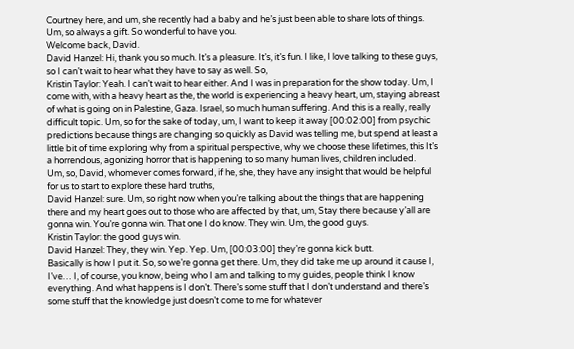Courtney here, and um, she recently had a baby and he’s just been able to share lots of things. Um, so always a gift. So wonderful to have you.
Welcome back, David.
David Hanzel: Hi, thank you so much. It’s a pleasure. It’s, it’s fun. I like, I love talking to these guys, so I can’t wait to hear what they have to say as well. So,
Kristin Taylor: Yeah. I can’t wait to hear either. And I was in preparation for the show today. Um, I come with, with a heavy heart as the, the world is experiencing a heavy heart, um, staying abreast of what is going on in Palestine, Gaza. Israel, so much human suffering. And this is a really, really difficult topic. Um, so for the sake of today, um, I want to keep it away [00:02:00] from psychic predictions because things are changing so quickly as David was telling me, but spend at least a little bit of time exploring why from a spiritual perspective, why we choose these lifetimes, this It’s a horrendous, agonizing horror that is happening to so many human lives, children included.
Um, so, David, whomever comes forward, if he, she, they have any insight that would be helpful for us to start to explore these hard truths,
David Hanzel: sure. Um, so right now when you’re talking about the things that are happening there and my heart goes out to those who are affected by that, um, Stay there because y’all are gonna win. You’re gonna win. That one I do know. They win. Um, the good guys.
Kristin Taylor: the good guys win.
David Hanzel: They, they win. Yep. Yep. Um, [00:03:00] they’re gonna kick butt.
Basically is how I put it. So, so we’re gonna get there. Um, they did take me up around it cause I, I’ve… I, of course, you know, being who I am and talking to my guides, people think I know everything. And what happens is I don’t. There’s some stuff that I don’t understand and there’s some stuff that the knowledge just doesn’t come to me for whatever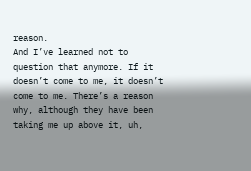reason.
And I’ve learned not to question that anymore. If it doesn’t come to me, it doesn’t come to me. There’s a reason why, although they have been taking me up above it, uh,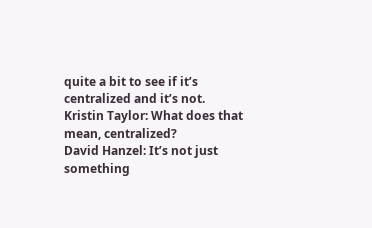quite a bit to see if it’s centralized and it’s not.
Kristin Taylor: What does that mean, centralized?
David Hanzel: It’s not just something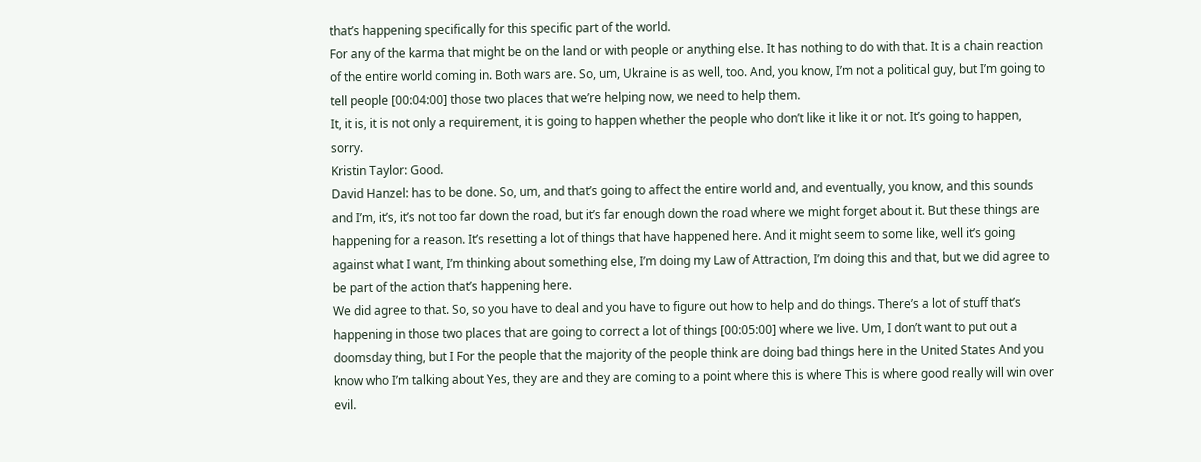that’s happening specifically for this specific part of the world.
For any of the karma that might be on the land or with people or anything else. It has nothing to do with that. It is a chain reaction of the entire world coming in. Both wars are. So, um, Ukraine is as well, too. And, you know, I’m not a political guy, but I’m going to tell people [00:04:00] those two places that we’re helping now, we need to help them.
It, it is, it is not only a requirement, it is going to happen whether the people who don’t like it like it or not. It’s going to happen, sorry.
Kristin Taylor: Good.
David Hanzel: has to be done. So, um, and that’s going to affect the entire world and, and eventually, you know, and this sounds and I’m, it’s, it’s not too far down the road, but it’s far enough down the road where we might forget about it. But these things are happening for a reason. It’s resetting a lot of things that have happened here. And it might seem to some like, well it’s going against what I want, I’m thinking about something else, I’m doing my Law of Attraction, I’m doing this and that, but we did agree to be part of the action that’s happening here.
We did agree to that. So, so you have to deal and you have to figure out how to help and do things. There’s a lot of stuff that’s happening in those two places that are going to correct a lot of things [00:05:00] where we live. Um, I don’t want to put out a doomsday thing, but I For the people that the majority of the people think are doing bad things here in the United States And you know who I’m talking about Yes, they are and they are coming to a point where this is where This is where good really will win over evil.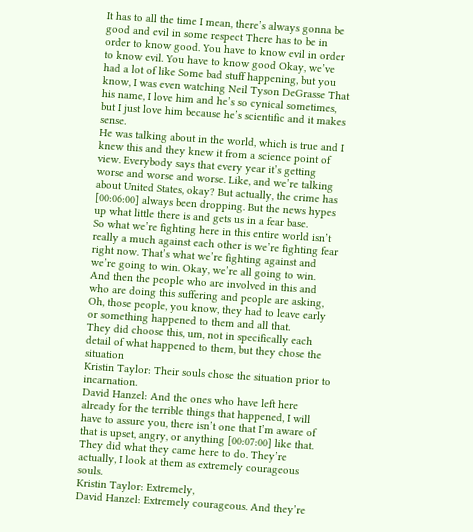It has to all the time I mean, there’s always gonna be good and evil in some respect There has to be in order to know good. You have to know evil in order to know evil. You have to know good Okay, we’ve had a lot of like Some bad stuff happening, but you know, I was even watching Neil Tyson DeGrasse That his name, I love him and he’s so cynical sometimes, but I just love him because he’s scientific and it makes sense.
He was talking about in the world, which is true and I knew this and they knew it from a science point of view. Everybody says that every year it’s getting worse and worse and worse. Like, and we’re talking about United States, okay? But actually, the crime has [00:06:00] always been dropping. But the news hypes up what little there is and gets us in a fear base.
So what we’re fighting here in this entire world isn’t really a much against each other is we’re fighting fear right now. That’s what we’re fighting against and we’re going to win. Okay, we’re all going to win. And then the people who are involved in this and who are doing this suffering and people are asking, Oh, those people, you know, they had to leave early or something happened to them and all that.
They did choose this, um, not in specifically each detail of what happened to them, but they chose the situation
Kristin Taylor: Their souls chose the situation prior to incarnation.
David Hanzel: And the ones who have left here already for the terrible things that happened, I will have to assure you, there isn’t one that I’m aware of that is upset, angry, or anything [00:07:00] like that.
They did what they came here to do. They’re actually, I look at them as extremely courageous souls.
Kristin Taylor: Extremely,
David Hanzel: Extremely courageous. And they’re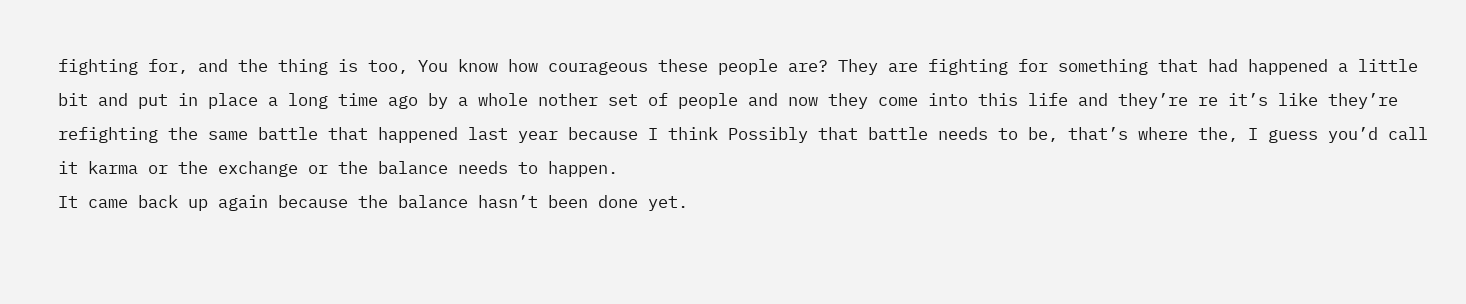fighting for, and the thing is too, You know how courageous these people are? They are fighting for something that had happened a little bit and put in place a long time ago by a whole nother set of people and now they come into this life and they’re re it’s like they’re refighting the same battle that happened last year because I think Possibly that battle needs to be, that’s where the, I guess you’d call it karma or the exchange or the balance needs to happen.
It came back up again because the balance hasn’t been done yet.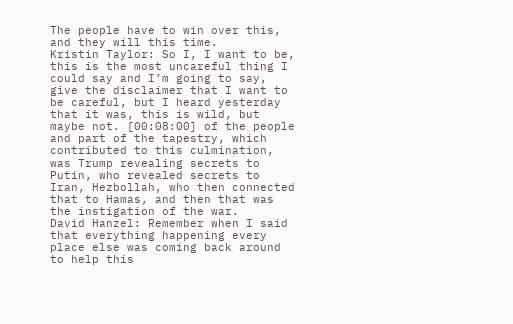The people have to win over this, and they will this time.
Kristin Taylor: So I, I want to be, this is the most uncareful thing I could say and I’m going to say, give the disclaimer that I want to be careful, but I heard yesterday that it was, this is wild, but maybe not. [00:08:00] of the people and part of the tapestry, which contributed to this culmination, was Trump revealing secrets to Putin, who revealed secrets to Iran, Hezbollah, who then connected that to Hamas, and then that was the instigation of the war.
David Hanzel: Remember when I said that everything happening every place else was coming back around to help this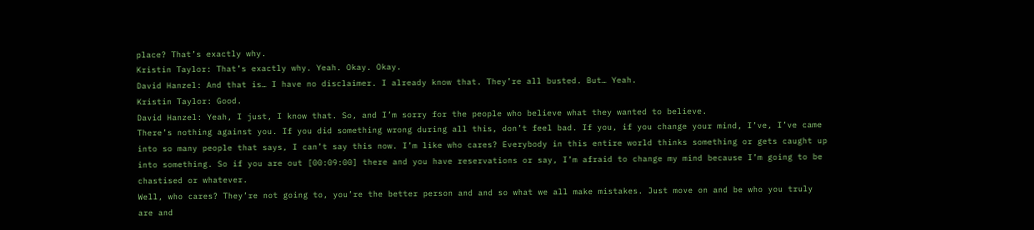place? That’s exactly why.
Kristin Taylor: That’s exactly why. Yeah. Okay. Okay.
David Hanzel: And that is… I have no disclaimer. I already know that. They’re all busted. But… Yeah.
Kristin Taylor: Good.
David Hanzel: Yeah, I just, I know that. So, and I’m sorry for the people who believe what they wanted to believe.
There’s nothing against you. If you did something wrong during all this, don’t feel bad. If you, if you change your mind, I’ve, I’ve came into so many people that says, I can’t say this now. I’m like who cares? Everybody in this entire world thinks something or gets caught up into something. So if you are out [00:09:00] there and you have reservations or say, I’m afraid to change my mind because I’m going to be chastised or whatever.
Well, who cares? They’re not going to, you’re the better person and and so what we all make mistakes. Just move on and be who you truly are and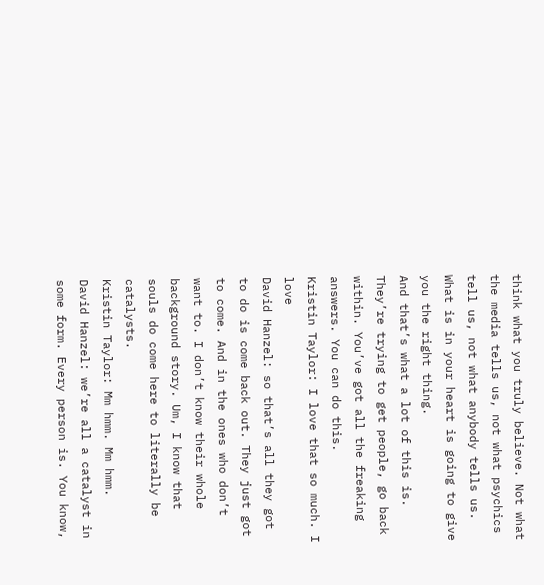think what you truly believe. Not what the media tells us, not what psychics tell us, not what anybody tells us. What is in your heart is going to give you the right thing.
And that’s what a lot of this is. They’re trying to get people, go back within. You’ve got all the freaking answers. You can do this.
Kristin Taylor: I love that so much. I love
David Hanzel: so that’s all they got to do is come back out. They just got to come. And in the ones who don’t want to. I don’t know their whole background story. Um, I know that souls do come here to literally be catalysts.
Kristin Taylor: Mm hmm. Mm hmm.
David Hanzel: we’re all a catalyst in some form. Every person is. You know,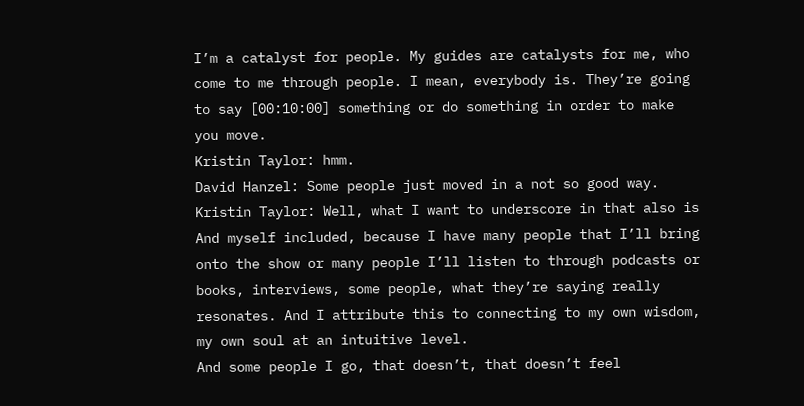I’m a catalyst for people. My guides are catalysts for me, who come to me through people. I mean, everybody is. They’re going to say [00:10:00] something or do something in order to make you move.
Kristin Taylor: hmm.
David Hanzel: Some people just moved in a not so good way.
Kristin Taylor: Well, what I want to underscore in that also is And myself included, because I have many people that I’ll bring onto the show or many people I’ll listen to through podcasts or books, interviews, some people, what they’re saying really resonates. And I attribute this to connecting to my own wisdom, my own soul at an intuitive level.
And some people I go, that doesn’t, that doesn’t feel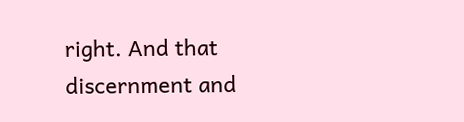right. And that discernment and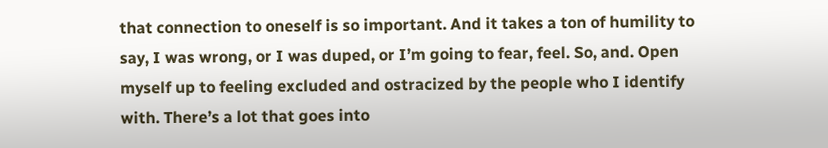that connection to oneself is so important. And it takes a ton of humility to say, I was wrong, or I was duped, or I’m going to fear, feel. So, and. Open myself up to feeling excluded and ostracized by the people who I identify with. There’s a lot that goes into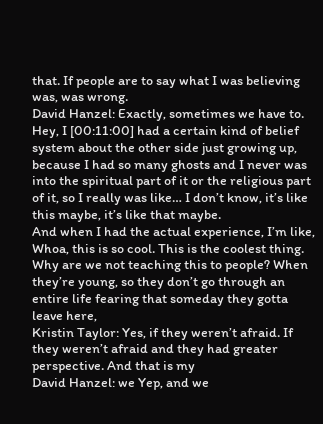that. If people are to say what I was believing was, was wrong.
David Hanzel: Exactly, sometimes we have to. Hey, I [00:11:00] had a certain kind of belief system about the other side just growing up, because I had so many ghosts and I never was into the spiritual part of it or the religious part of it, so I really was like… I don’t know, it’s like this maybe, it’s like that maybe.
And when I had the actual experience, I’m like, Whoa, this is so cool. This is the coolest thing. Why are we not teaching this to people? When they’re young, so they don’t go through an entire life fearing that someday they gotta leave here,
Kristin Taylor: Yes, if they weren’t afraid. If they weren’t afraid and they had greater perspective. And that is my
David Hanzel: we Yep, and we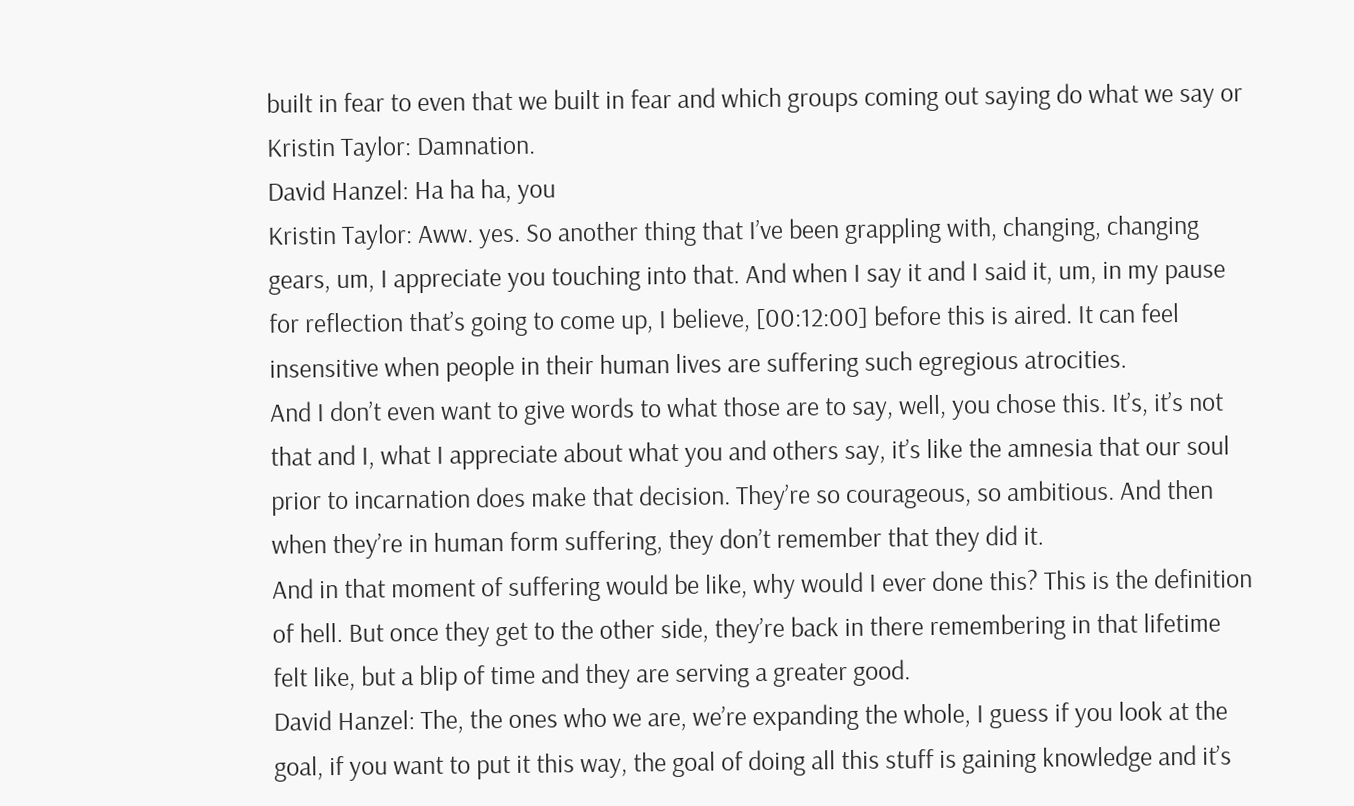built in fear to even that we built in fear and which groups coming out saying do what we say or
Kristin Taylor: Damnation.
David Hanzel: Ha ha ha, you
Kristin Taylor: Aww. yes. So another thing that I’ve been grappling with, changing, changing gears, um, I appreciate you touching into that. And when I say it and I said it, um, in my pause for reflection that’s going to come up, I believe, [00:12:00] before this is aired. It can feel insensitive when people in their human lives are suffering such egregious atrocities.
And I don’t even want to give words to what those are to say, well, you chose this. It’s, it’s not that and I, what I appreciate about what you and others say, it’s like the amnesia that our soul prior to incarnation does make that decision. They’re so courageous, so ambitious. And then when they’re in human form suffering, they don’t remember that they did it.
And in that moment of suffering would be like, why would I ever done this? This is the definition of hell. But once they get to the other side, they’re back in there remembering in that lifetime felt like, but a blip of time and they are serving a greater good.
David Hanzel: The, the ones who we are, we’re expanding the whole, I guess if you look at the goal, if you want to put it this way, the goal of doing all this stuff is gaining knowledge and it’s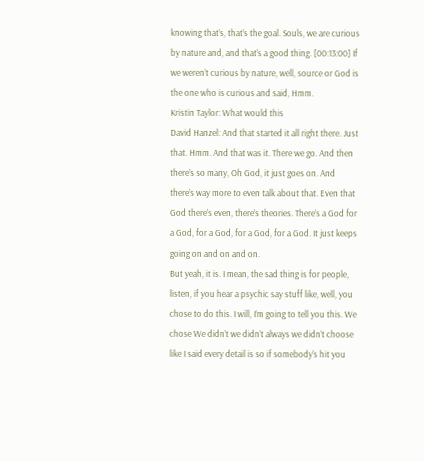knowing that’s, that’s the goal. Souls, we are curious by nature and, and that’s a good thing. [00:13:00] If we weren’t curious by nature, well, source or God is the one who is curious and said, Hmm.
Kristin Taylor: What would this
David Hanzel: And that started it all right there. Just that. Hmm. And that was it. There we go. And then there’s so many, Oh God, it just goes on. And there’s way more to even talk about that. Even that God there’s even, there’s theories. There’s a God for a God, for a God, for a God, for a God. It just keeps going on and on and on.
But yeah, it is. I mean, the sad thing is for people, listen, if you hear a psychic say stuff like, well, you chose to do this. I will, I’m going to tell you this. We chose We didn’t we didn’t always we didn’t choose like I said every detail is so if somebody’s hit you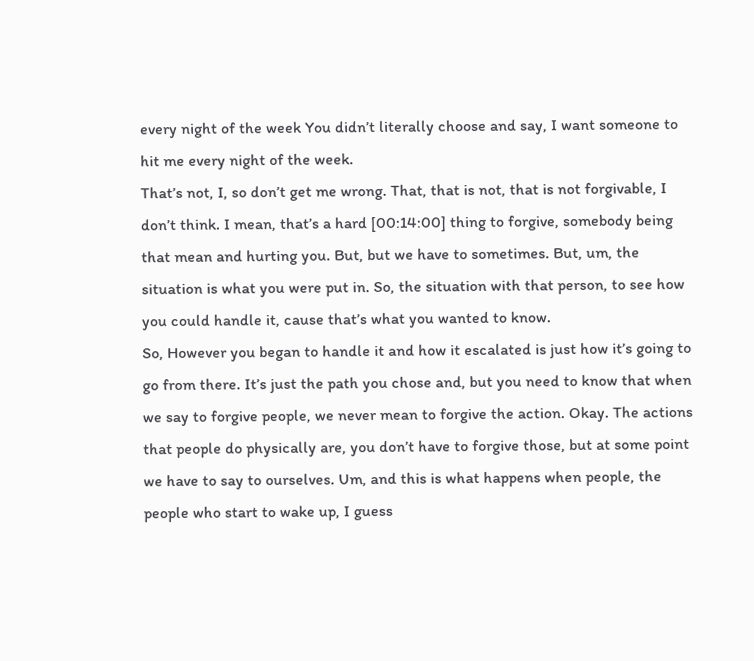every night of the week You didn’t literally choose and say, I want someone to hit me every night of the week.
That’s not, I, so don’t get me wrong. That, that is not, that is not forgivable, I don’t think. I mean, that’s a hard [00:14:00] thing to forgive, somebody being that mean and hurting you. But, but we have to sometimes. But, um, the situation is what you were put in. So, the situation with that person, to see how you could handle it, cause that’s what you wanted to know.
So, However you began to handle it and how it escalated is just how it’s going to go from there. It’s just the path you chose and, but you need to know that when we say to forgive people, we never mean to forgive the action. Okay. The actions that people do physically are, you don’t have to forgive those, but at some point we have to say to ourselves. Um, and this is what happens when people, the people who start to wake up, I guess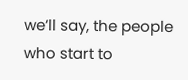we’ll say, the people who start to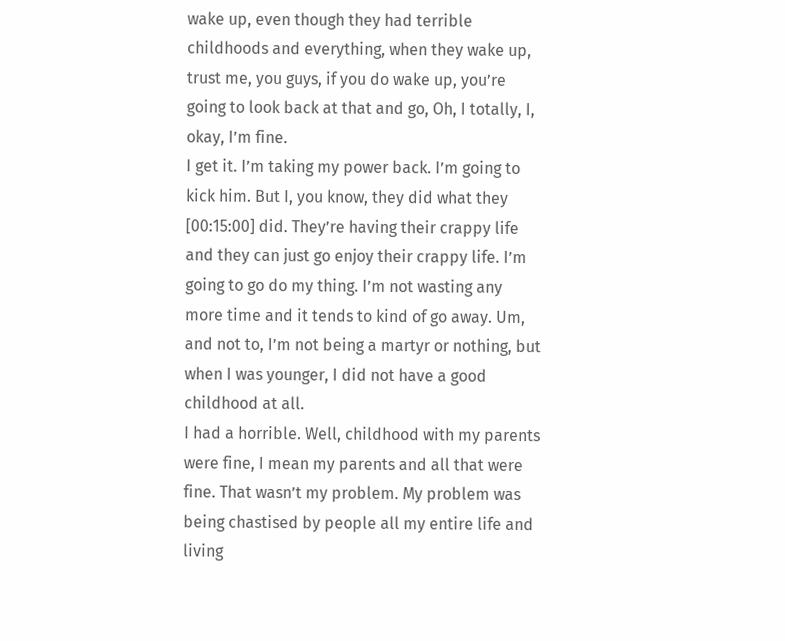wake up, even though they had terrible childhoods and everything, when they wake up, trust me, you guys, if you do wake up, you’re going to look back at that and go, Oh, I totally, I, okay, I’m fine.
I get it. I’m taking my power back. I’m going to kick him. But I, you know, they did what they [00:15:00] did. They’re having their crappy life and they can just go enjoy their crappy life. I’m going to go do my thing. I’m not wasting any more time and it tends to kind of go away. Um, and not to, I’m not being a martyr or nothing, but when I was younger, I did not have a good childhood at all.
I had a horrible. Well, childhood with my parents were fine, I mean my parents and all that were fine. That wasn’t my problem. My problem was being chastised by people all my entire life and living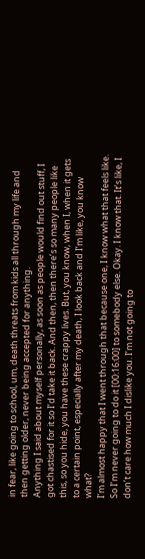in fear, like going to school, um, death threats from kids all through my life and then getting older, never being accepted for anything.
Anything I said about myself personally, as soon as people would find out stuff, I got chastised for it so I’d take it back. And then, then there’s so many people like this, so you hide, you have these crappy lives. But, you know, when I, when it gets to a certain point, especially after my death, I look back and I’m like, you know what?
I’m almost happy that I went through that because one, I know what that feels like. So I’m never going to do it [00:16:00] to somebody else. Okay. I know that. It’s like, I don’t care how much I dislike you. I’m not going to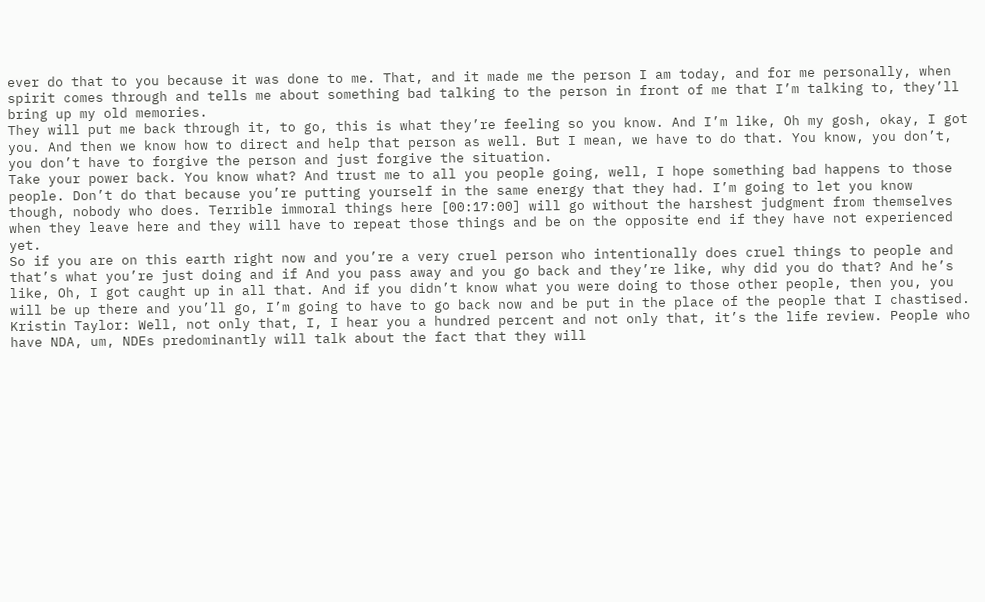ever do that to you because it was done to me. That, and it made me the person I am today, and for me personally, when spirit comes through and tells me about something bad talking to the person in front of me that I’m talking to, they’ll bring up my old memories.
They will put me back through it, to go, this is what they’re feeling so you know. And I’m like, Oh my gosh, okay, I got you. And then we know how to direct and help that person as well. But I mean, we have to do that. You know, you don’t, you don’t have to forgive the person and just forgive the situation.
Take your power back. You know what? And trust me to all you people going, well, I hope something bad happens to those people. Don’t do that because you’re putting yourself in the same energy that they had. I’m going to let you know though, nobody who does. Terrible immoral things here [00:17:00] will go without the harshest judgment from themselves when they leave here and they will have to repeat those things and be on the opposite end if they have not experienced yet.
So if you are on this earth right now and you’re a very cruel person who intentionally does cruel things to people and that’s what you’re just doing and if And you pass away and you go back and they’re like, why did you do that? And he’s like, Oh, I got caught up in all that. And if you didn’t know what you were doing to those other people, then you, you will be up there and you’ll go, I’m going to have to go back now and be put in the place of the people that I chastised.
Kristin Taylor: Well, not only that, I, I hear you a hundred percent and not only that, it’s the life review. People who have NDA, um, NDEs predominantly will talk about the fact that they will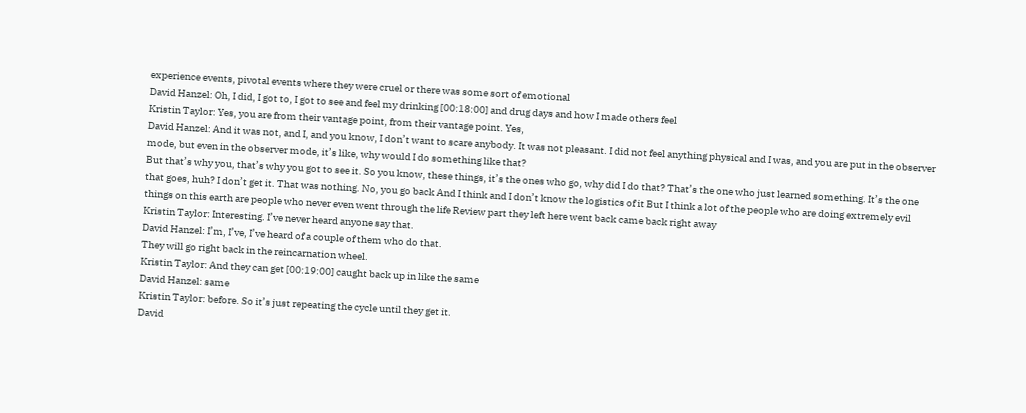experience events, pivotal events where they were cruel or there was some sort of emotional
David Hanzel: Oh, I did, I got to, I got to see and feel my drinking [00:18:00] and drug days and how I made others feel
Kristin Taylor: Yes, you are from their vantage point, from their vantage point. Yes,
David Hanzel: And it was not, and I, and you know, I don’t want to scare anybody. It was not pleasant. I did not feel anything physical and I was, and you are put in the observer mode, but even in the observer mode, it’s like, why would I do something like that?
But that’s why you, that’s why you got to see it. So you know, these things, it’s the ones who go, why did I do that? That’s the one who just learned something. It’s the one that goes, huh? I don’t get it. That was nothing. No, you go back And I think and I don’t know the logistics of it But I think a lot of the people who are doing extremely evil things on this earth are people who never even went through the life Review part they left here went back came back right away
Kristin Taylor: Interesting. I’ve never heard anyone say that.
David Hanzel: I’m, I’ve, I’ve heard of a couple of them who do that.
They will go right back in the reincarnation wheel.
Kristin Taylor: And they can get [00:19:00] caught back up in like the same
David Hanzel: same
Kristin Taylor: before. So it’s just repeating the cycle until they get it.
David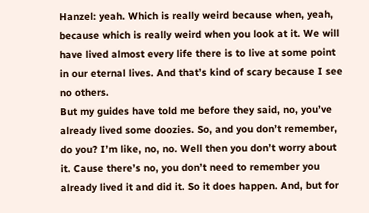Hanzel: yeah. Which is really weird because when, yeah, because which is really weird when you look at it. We will have lived almost every life there is to live at some point in our eternal lives. And that’s kind of scary because I see no others.
But my guides have told me before they said, no, you’ve already lived some doozies. So, and you don’t remember, do you? I’m like, no, no. Well then you don’t worry about it. Cause there’s no, you don’t need to remember you already lived it and did it. So it does happen. And, but for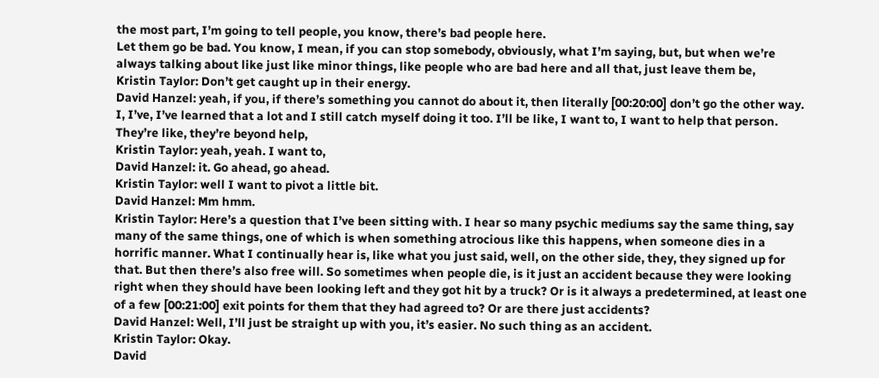the most part, I’m going to tell people, you know, there’s bad people here.
Let them go be bad. You know, I mean, if you can stop somebody, obviously, what I’m saying, but, but when we’re always talking about like just like minor things, like people who are bad here and all that, just leave them be,
Kristin Taylor: Don’t get caught up in their energy.
David Hanzel: yeah, if you, if there’s something you cannot do about it, then literally [00:20:00] don’t go the other way.
I, I’ve, I’ve learned that a lot and I still catch myself doing it too. I’ll be like, I want to, I want to help that person. They’re like, they’re beyond help,
Kristin Taylor: yeah, yeah. I want to,
David Hanzel: it. Go ahead, go ahead.
Kristin Taylor: well I want to pivot a little bit.
David Hanzel: Mm hmm.
Kristin Taylor: Here’s a question that I’ve been sitting with. I hear so many psychic mediums say the same thing, say many of the same things, one of which is when something atrocious like this happens, when someone dies in a horrific manner. What I continually hear is, like what you just said, well, on the other side, they, they signed up for that. But then there’s also free will. So sometimes when people die, is it just an accident because they were looking right when they should have been looking left and they got hit by a truck? Or is it always a predetermined, at least one of a few [00:21:00] exit points for them that they had agreed to? Or are there just accidents?
David Hanzel: Well, I’ll just be straight up with you, it’s easier. No such thing as an accident.
Kristin Taylor: Okay.
David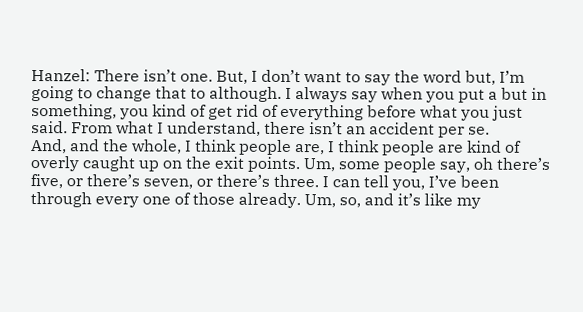Hanzel: There isn’t one. But, I don’t want to say the word but, I’m going to change that to although. I always say when you put a but in something, you kind of get rid of everything before what you just said. From what I understand, there isn’t an accident per se.
And, and the whole, I think people are, I think people are kind of overly caught up on the exit points. Um, some people say, oh there’s five, or there’s seven, or there’s three. I can tell you, I’ve been through every one of those already. Um, so, and it’s like my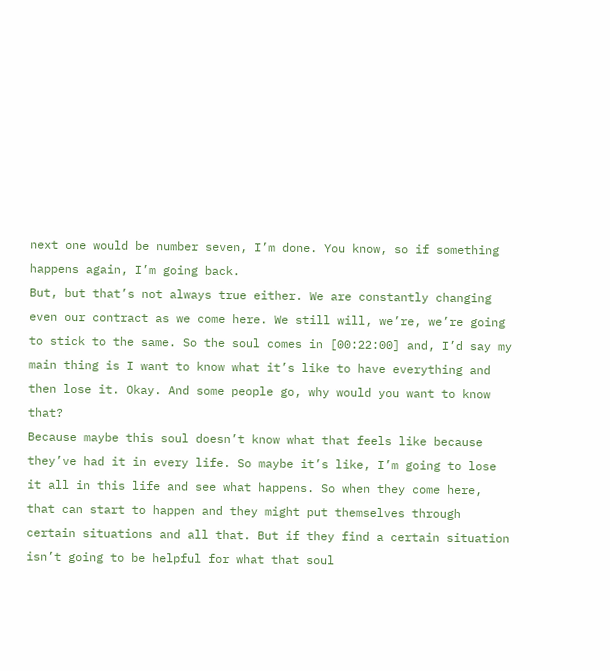next one would be number seven, I’m done. You know, so if something happens again, I’m going back.
But, but that’s not always true either. We are constantly changing even our contract as we come here. We still will, we’re, we’re going to stick to the same. So the soul comes in [00:22:00] and, I’d say my main thing is I want to know what it’s like to have everything and then lose it. Okay. And some people go, why would you want to know that?
Because maybe this soul doesn’t know what that feels like because they’ve had it in every life. So maybe it’s like, I’m going to lose it all in this life and see what happens. So when they come here, that can start to happen and they might put themselves through certain situations and all that. But if they find a certain situation isn’t going to be helpful for what that soul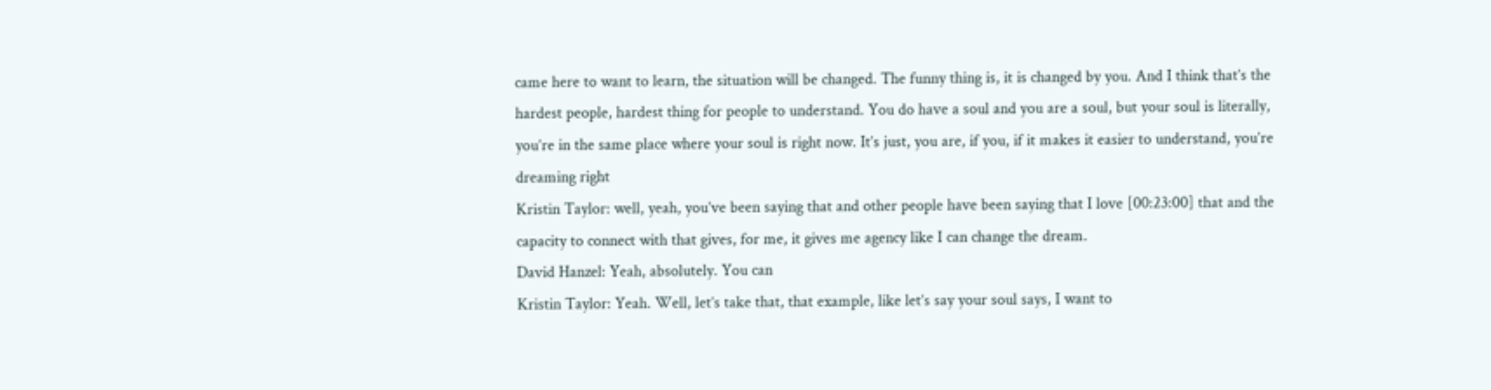came here to want to learn, the situation will be changed. The funny thing is, it is changed by you. And I think that’s the hardest people, hardest thing for people to understand. You do have a soul and you are a soul, but your soul is literally, you’re in the same place where your soul is right now. It’s just, you are, if you, if it makes it easier to understand, you’re dreaming right
Kristin Taylor: well, yeah, you’ve been saying that and other people have been saying that I love [00:23:00] that and the capacity to connect with that gives, for me, it gives me agency like I can change the dream.
David Hanzel: Yeah, absolutely. You can
Kristin Taylor: Yeah. Well, let’s take that, that example, like let’s say your soul says, I want to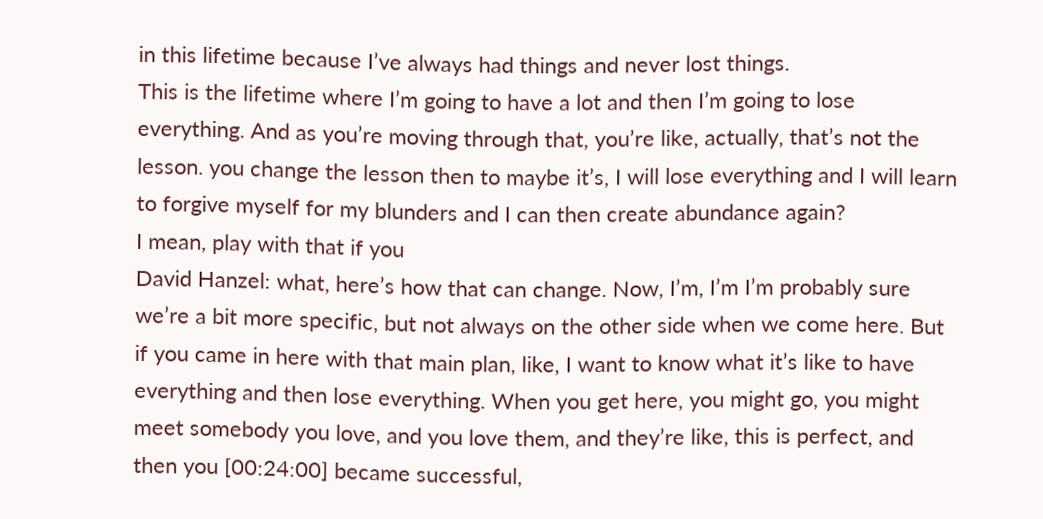in this lifetime because I’ve always had things and never lost things.
This is the lifetime where I’m going to have a lot and then I’m going to lose everything. And as you’re moving through that, you’re like, actually, that’s not the lesson. you change the lesson then to maybe it’s, I will lose everything and I will learn to forgive myself for my blunders and I can then create abundance again?
I mean, play with that if you
David Hanzel: what, here’s how that can change. Now, I’m, I’m I’m probably sure we’re a bit more specific, but not always on the other side when we come here. But if you came in here with that main plan, like, I want to know what it’s like to have everything and then lose everything. When you get here, you might go, you might meet somebody you love, and you love them, and they’re like, this is perfect, and then you [00:24:00] became successful,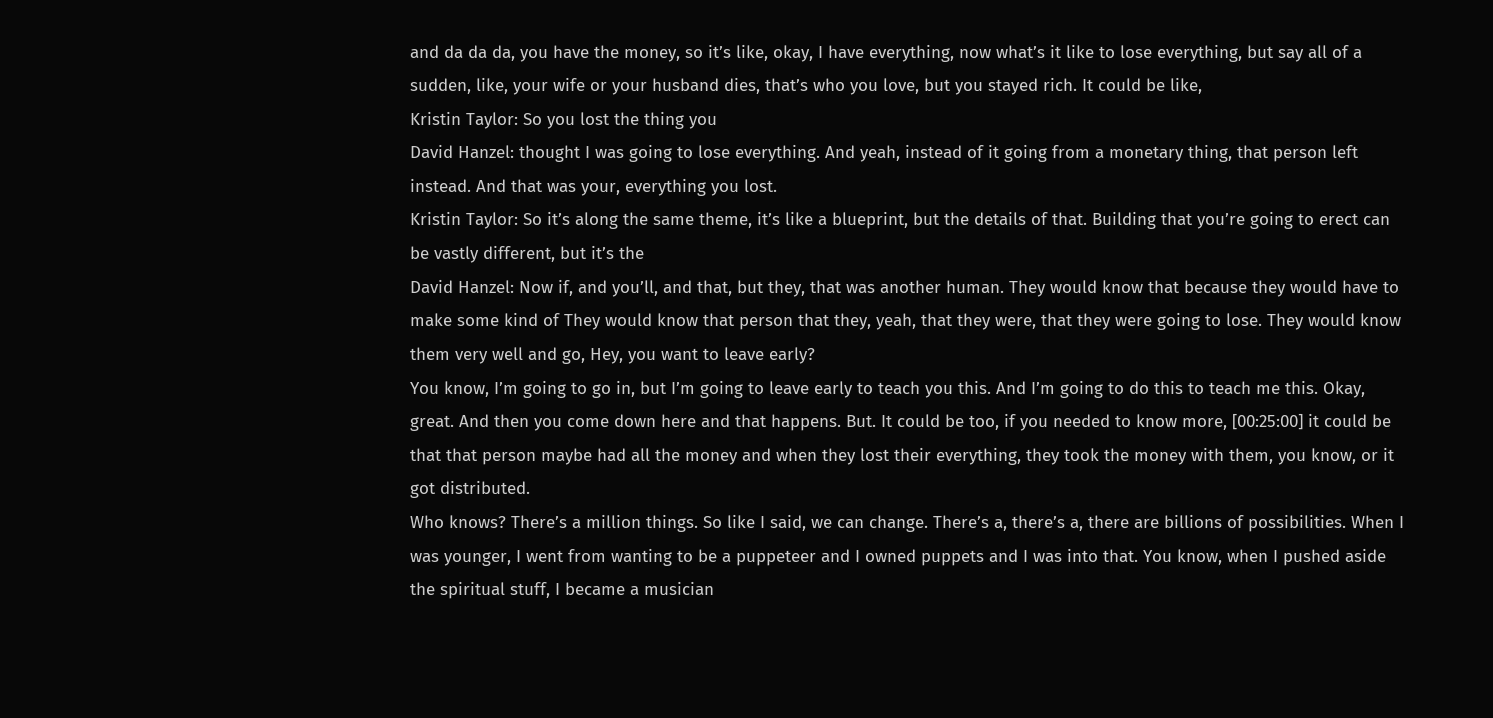and da da da, you have the money, so it’s like, okay, I have everything, now what’s it like to lose everything, but say all of a sudden, like, your wife or your husband dies, that’s who you love, but you stayed rich. It could be like,
Kristin Taylor: So you lost the thing you
David Hanzel: thought I was going to lose everything. And yeah, instead of it going from a monetary thing, that person left instead. And that was your, everything you lost.
Kristin Taylor: So it’s along the same theme, it’s like a blueprint, but the details of that. Building that you’re going to erect can be vastly different, but it’s the
David Hanzel: Now if, and you’ll, and that, but they, that was another human. They would know that because they would have to make some kind of They would know that person that they, yeah, that they were, that they were going to lose. They would know them very well and go, Hey, you want to leave early?
You know, I’m going to go in, but I’m going to leave early to teach you this. And I’m going to do this to teach me this. Okay, great. And then you come down here and that happens. But. It could be too, if you needed to know more, [00:25:00] it could be that that person maybe had all the money and when they lost their everything, they took the money with them, you know, or it got distributed.
Who knows? There’s a million things. So like I said, we can change. There’s a, there’s a, there are billions of possibilities. When I was younger, I went from wanting to be a puppeteer and I owned puppets and I was into that. You know, when I pushed aside the spiritual stuff, I became a musician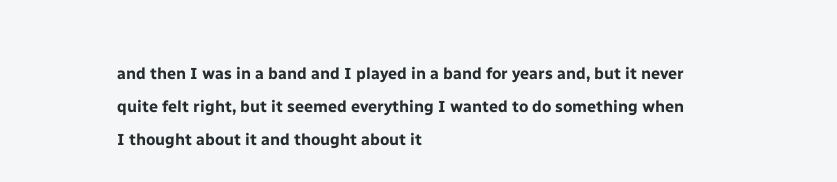and then I was in a band and I played in a band for years and, but it never quite felt right, but it seemed everything I wanted to do something when I thought about it and thought about it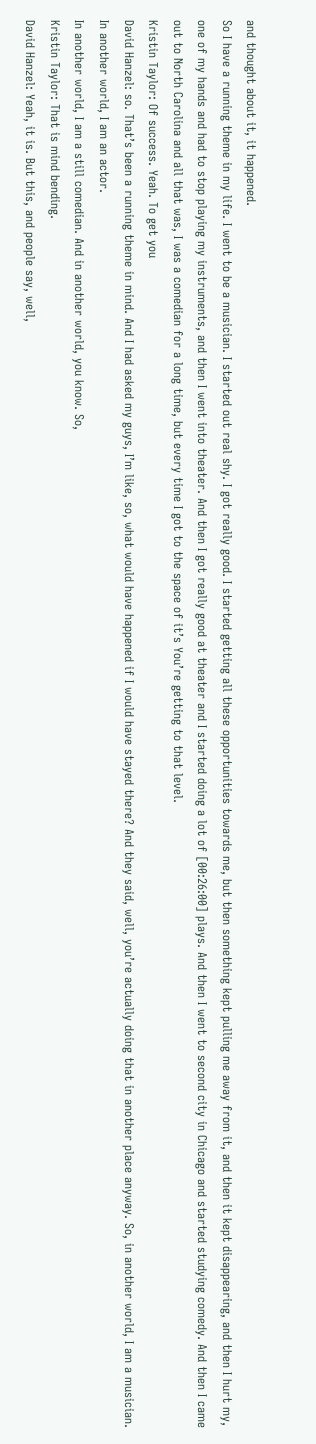and thought about it, it happened.
So I have a running theme in my life. I went to be a musician. I started out real shy. I got really good. I started getting all these opportunities towards me, but then something kept pulling me away from it, and then it kept disappearing, and then I hurt my, one of my hands and had to stop playing my instruments, and then I went into theater. And then I got really good at theater and I started doing a lot of [00:26:00] plays. And then I went to second city in Chicago and started studying comedy. And then I came out to North Carolina and all that was, I was a comedian for a long time, but every time I got to the space of it’s You’re getting to that level.
Kristin Taylor: Of success. Yeah. To get you
David Hanzel: so. That’s been a running theme in mind. And I had asked my guys, I’m like, so, what would have happened if I would have stayed there? And they said, well, you’re actually doing that in another place anyway. So, in another world, I am a musician. In another world, I am an actor.
In another world, I am a still comedian. And in another world, you know. So,
Kristin Taylor: That is mind bending.
David Hanzel: Yeah, it is. But this, and people say, well,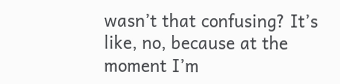wasn’t that confusing? It’s like, no, because at the moment I’m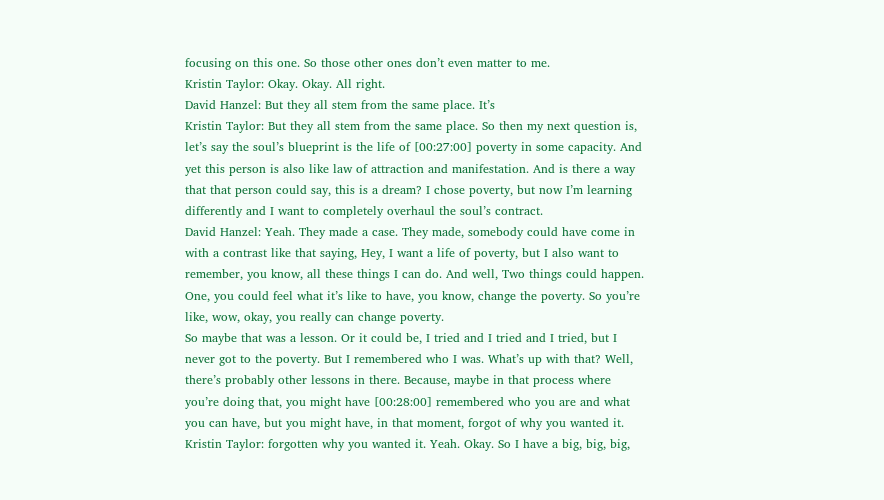focusing on this one. So those other ones don’t even matter to me.
Kristin Taylor: Okay. Okay. All right.
David Hanzel: But they all stem from the same place. It’s
Kristin Taylor: But they all stem from the same place. So then my next question is, let’s say the soul’s blueprint is the life of [00:27:00] poverty in some capacity. And yet this person is also like law of attraction and manifestation. And is there a way that that person could say, this is a dream? I chose poverty, but now I’m learning differently and I want to completely overhaul the soul’s contract.
David Hanzel: Yeah. They made a case. They made, somebody could have come in with a contrast like that saying, Hey, I want a life of poverty, but I also want to remember, you know, all these things I can do. And well, Two things could happen. One, you could feel what it’s like to have, you know, change the poverty. So you’re like, wow, okay, you really can change poverty.
So maybe that was a lesson. Or it could be, I tried and I tried and I tried, but I never got to the poverty. But I remembered who I was. What’s up with that? Well, there’s probably other lessons in there. Because, maybe in that process where you’re doing that, you might have [00:28:00] remembered who you are and what you can have, but you might have, in that moment, forgot of why you wanted it.
Kristin Taylor: forgotten why you wanted it. Yeah. Okay. So I have a big, big, big,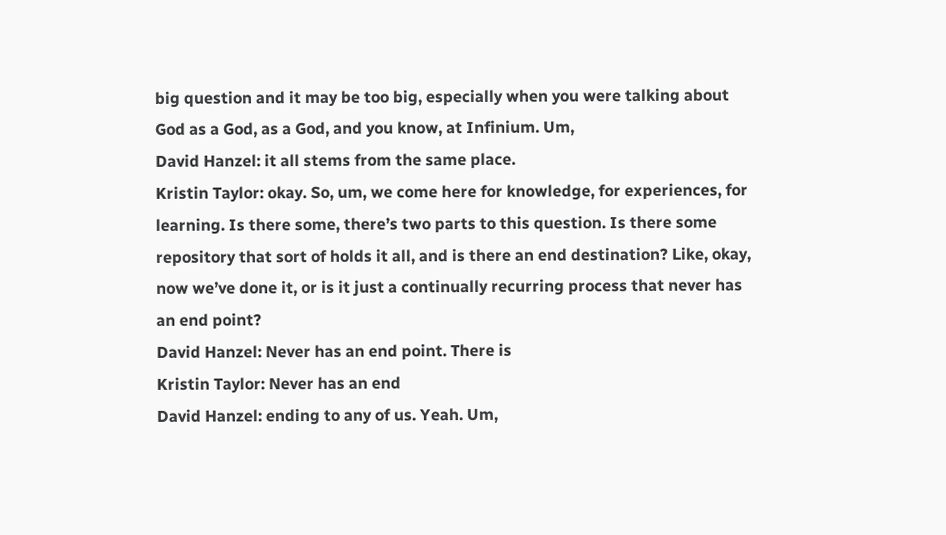big question and it may be too big, especially when you were talking about God as a God, as a God, and you know, at Infinium. Um,
David Hanzel: it all stems from the same place.
Kristin Taylor: okay. So, um, we come here for knowledge, for experiences, for learning. Is there some, there’s two parts to this question. Is there some repository that sort of holds it all, and is there an end destination? Like, okay, now we’ve done it, or is it just a continually recurring process that never has an end point?
David Hanzel: Never has an end point. There is
Kristin Taylor: Never has an end
David Hanzel: ending to any of us. Yeah. Um,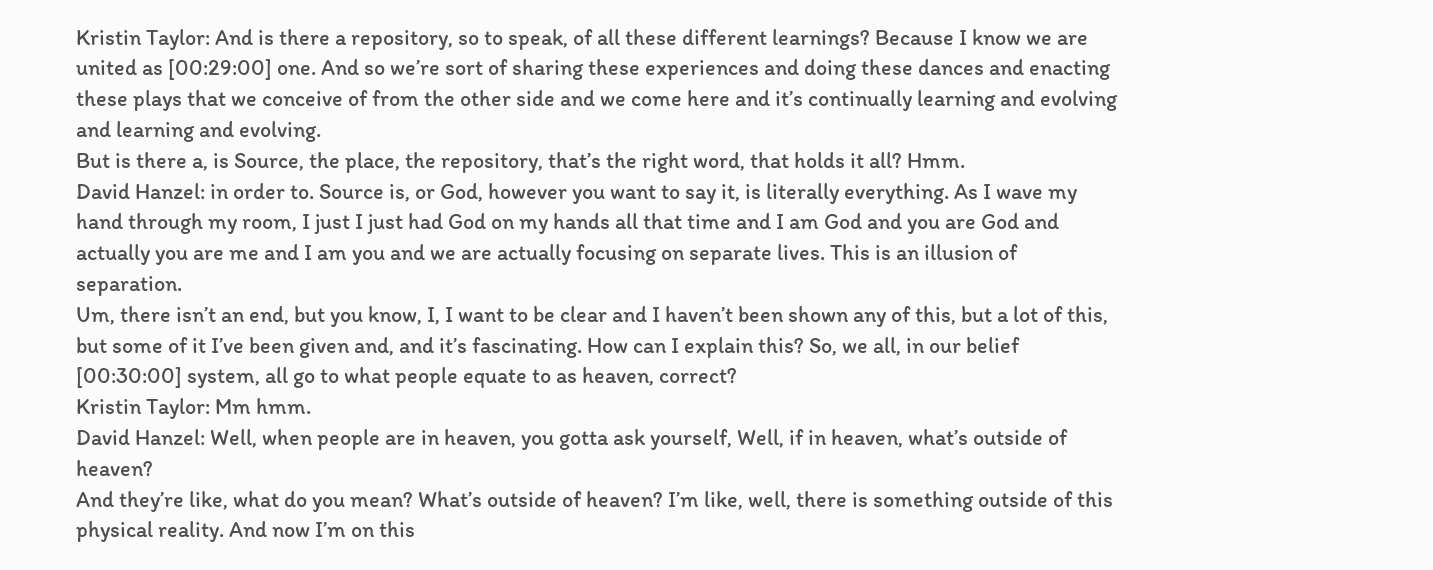Kristin Taylor: And is there a repository, so to speak, of all these different learnings? Because I know we are united as [00:29:00] one. And so we’re sort of sharing these experiences and doing these dances and enacting these plays that we conceive of from the other side and we come here and it’s continually learning and evolving and learning and evolving.
But is there a, is Source, the place, the repository, that’s the right word, that holds it all? Hmm.
David Hanzel: in order to. Source is, or God, however you want to say it, is literally everything. As I wave my hand through my room, I just I just had God on my hands all that time and I am God and you are God and actually you are me and I am you and we are actually focusing on separate lives. This is an illusion of separation.
Um, there isn’t an end, but you know, I, I want to be clear and I haven’t been shown any of this, but a lot of this, but some of it I’ve been given and, and it’s fascinating. How can I explain this? So, we all, in our belief [00:30:00] system, all go to what people equate to as heaven, correct?
Kristin Taylor: Mm hmm.
David Hanzel: Well, when people are in heaven, you gotta ask yourself, Well, if in heaven, what’s outside of heaven?
And they’re like, what do you mean? What’s outside of heaven? I’m like, well, there is something outside of this physical reality. And now I’m on this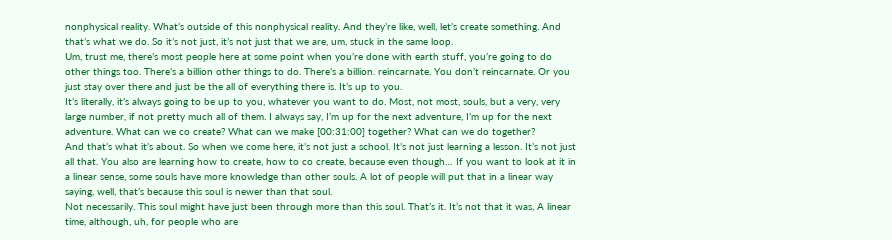nonphysical reality. What’s outside of this nonphysical reality. And they’re like, well, let’s create something. And that’s what we do. So it’s not just, it’s not just that we are, um, stuck in the same loop.
Um, trust me, there’s most people here at some point when you’re done with earth stuff, you’re going to do other things too. There’s a billion other things to do. There’s a billion. reincarnate. You don’t reincarnate. Or you just stay over there and just be the all of everything there is. It’s up to you.
It’s literally, it’s always going to be up to you, whatever you want to do. Most, not most, souls, but a very, very large number, if not pretty much all of them. I always say, I’m up for the next adventure, I’m up for the next adventure. What can we co create? What can we make [00:31:00] together? What can we do together?
And that’s what it’s about. So when we come here, it’s not just a school. It’s not just learning a lesson. It’s not just all that. You also are learning how to create, how to co create, because even though… If you want to look at it in a linear sense, some souls have more knowledge than other souls. A lot of people will put that in a linear way saying, well, that’s because this soul is newer than that soul.
Not necessarily. This soul might have just been through more than this soul. That’s it. It’s not that it was, A linear time, although, uh, for people who are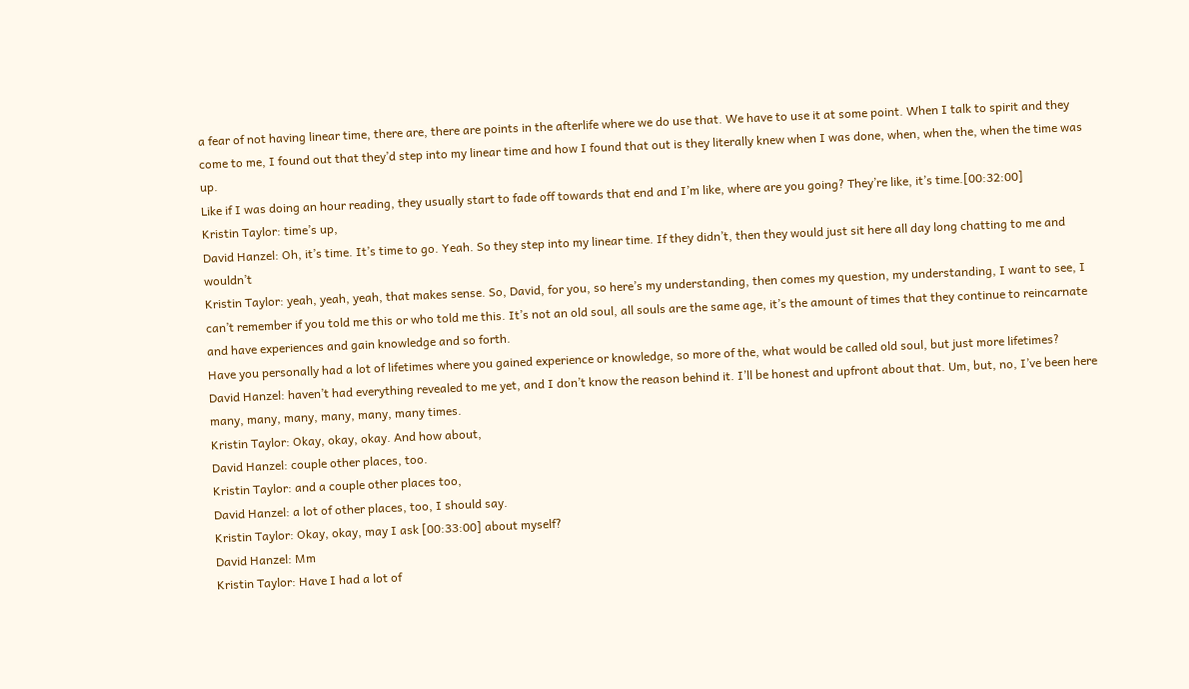a fear of not having linear time, there are, there are points in the afterlife where we do use that. We have to use it at some point. When I talk to spirit and they come to me, I found out that they’d step into my linear time and how I found that out is they literally knew when I was done, when, when the, when the time was up.
Like if I was doing an hour reading, they usually start to fade off towards that end and I’m like, where are you going? They’re like, it’s time.[00:32:00]
Kristin Taylor: time’s up,
David Hanzel: Oh, it’s time. It’s time to go. Yeah. So they step into my linear time. If they didn’t, then they would just sit here all day long chatting to me and wouldn’t
Kristin Taylor: yeah, yeah, yeah, that makes sense. So, David, for you, so here’s my understanding, then comes my question, my understanding, I want to see, I can’t remember if you told me this or who told me this. It’s not an old soul, all souls are the same age, it’s the amount of times that they continue to reincarnate and have experiences and gain knowledge and so forth.
Have you personally had a lot of lifetimes where you gained experience or knowledge, so more of the, what would be called old soul, but just more lifetimes?
David Hanzel: haven’t had everything revealed to me yet, and I don’t know the reason behind it. I’ll be honest and upfront about that. Um, but, no, I’ve been here many, many, many, many, many, many times.
Kristin Taylor: Okay, okay, okay. And how about,
David Hanzel: couple other places, too.
Kristin Taylor: and a couple other places too,
David Hanzel: a lot of other places, too, I should say.
Kristin Taylor: Okay, okay, may I ask [00:33:00] about myself?
David Hanzel: Mm
Kristin Taylor: Have I had a lot of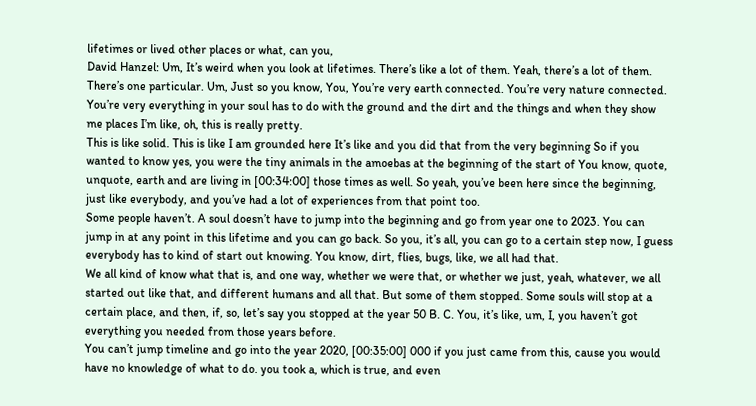lifetimes or lived other places or what, can you,
David Hanzel: Um, It’s weird when you look at lifetimes. There’s like a lot of them. Yeah, there’s a lot of them. There’s one particular. Um, Just so you know, You, You’re very earth connected. You’re very nature connected. You’re very everything in your soul has to do with the ground and the dirt and the things and when they show me places I’m like, oh, this is really pretty.
This is like solid. This is like I am grounded here It’s like and you did that from the very beginning So if you wanted to know yes, you were the tiny animals in the amoebas at the beginning of the start of You know, quote, unquote, earth and are living in [00:34:00] those times as well. So yeah, you’ve been here since the beginning, just like everybody, and you’ve had a lot of experiences from that point too.
Some people haven’t. A soul doesn’t have to jump into the beginning and go from year one to 2023. You can jump in at any point in this lifetime and you can go back. So you, it’s all, you can go to a certain step now, I guess everybody has to kind of start out knowing. You know, dirt, flies, bugs, like, we all had that.
We all kind of know what that is, and one way, whether we were that, or whether we just, yeah, whatever, we all started out like that, and different humans and all that. But some of them stopped. Some souls will stop at a certain place, and then, if, so, let’s say you stopped at the year 50 B. C. You, it’s like, um, I, you haven’t got everything you needed from those years before.
You can’t jump timeline and go into the year 2020, [00:35:00] 000 if you just came from this, cause you would have no knowledge of what to do. you took a, which is true, and even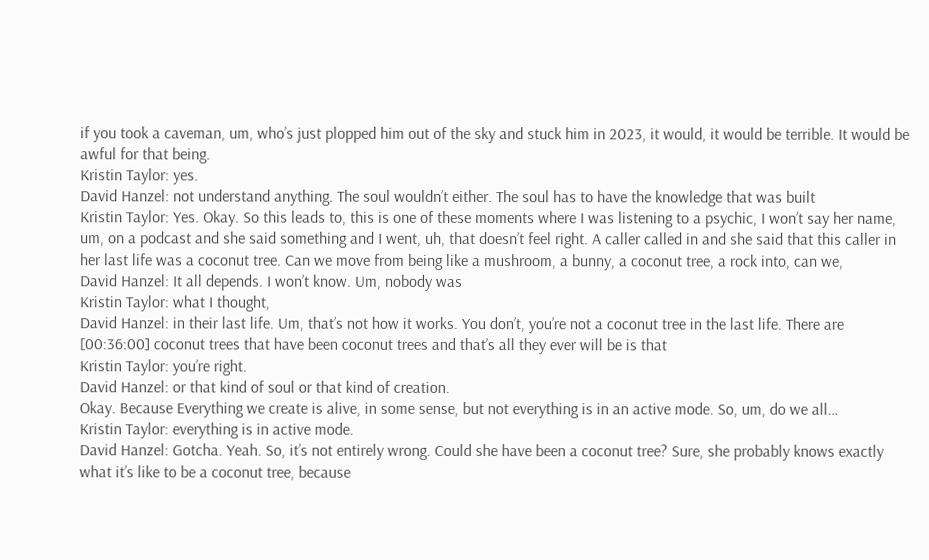if you took a caveman, um, who’s just plopped him out of the sky and stuck him in 2023, it would, it would be terrible. It would be awful for that being.
Kristin Taylor: yes.
David Hanzel: not understand anything. The soul wouldn’t either. The soul has to have the knowledge that was built
Kristin Taylor: Yes. Okay. So this leads to, this is one of these moments where I was listening to a psychic, I won’t say her name, um, on a podcast and she said something and I went, uh, that doesn’t feel right. A caller called in and she said that this caller in her last life was a coconut tree. Can we move from being like a mushroom, a bunny, a coconut tree, a rock into, can we,
David Hanzel: It all depends. I won’t know. Um, nobody was
Kristin Taylor: what I thought,
David Hanzel: in their last life. Um, that’s not how it works. You don’t, you’re not a coconut tree in the last life. There are [00:36:00] coconut trees that have been coconut trees and that’s all they ever will be is that
Kristin Taylor: you’re right.
David Hanzel: or that kind of soul or that kind of creation.
Okay. Because Everything we create is alive, in some sense, but not everything is in an active mode. So, um, do we all…
Kristin Taylor: everything is in active mode.
David Hanzel: Gotcha. Yeah. So, it’s not entirely wrong. Could she have been a coconut tree? Sure, she probably knows exactly what it’s like to be a coconut tree, because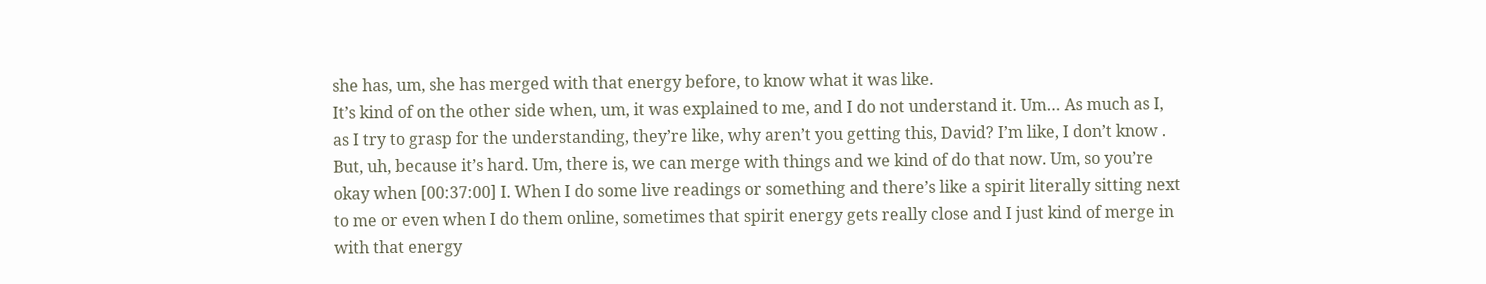she has, um, she has merged with that energy before, to know what it was like.
It’s kind of on the other side when, um, it was explained to me, and I do not understand it. Um… As much as I, as I try to grasp for the understanding, they’re like, why aren’t you getting this, David? I’m like, I don’t know . But, uh, because it’s hard. Um, there is, we can merge with things and we kind of do that now. Um, so you’re okay when [00:37:00] I. When I do some live readings or something and there’s like a spirit literally sitting next to me or even when I do them online, sometimes that spirit energy gets really close and I just kind of merge in with that energy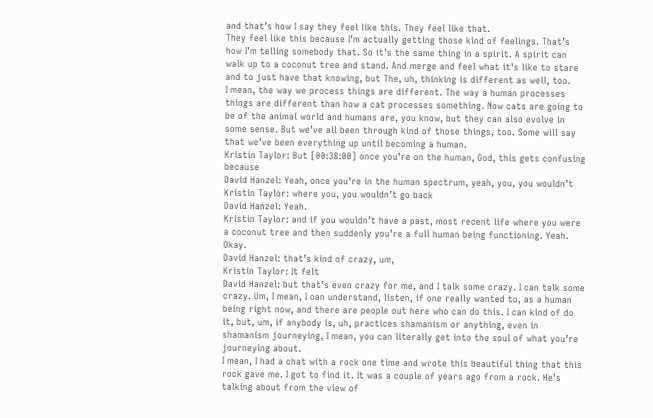and that’s how I say they feel like this. They feel like that.
They feel like this because I’m actually getting those kind of feelings. That’s how I’m telling somebody that. So it’s the same thing in a spirit. A spirit can walk up to a coconut tree and stand. And merge and feel what it’s like to stare and to just have that knowing, but The, uh, thinking is different as well, too.
I mean, the way we process things are different. The way a human processes things are different than how a cat processes something. Now cats are going to be of the animal world and humans are, you know, but they can also evolve in some sense. But we’ve all been through kind of those things, too. Some will say that we’ve been everything up until becoming a human.
Kristin Taylor: But [00:38:00] once you’re on the human, God, this gets confusing because
David Hanzel: Yeah, once you’re in the human spectrum, yeah, you, you wouldn’t
Kristin Taylor: where you, you wouldn’t go back
David Hanzel: Yeah.
Kristin Taylor: and if you wouldn’t have a past, most recent life where you were a coconut tree and then suddenly you’re a full human being functioning. Yeah. Okay.
David Hanzel: that’s kind of crazy, um,
Kristin Taylor: It felt
David Hanzel: but that’s even crazy for me, and I talk some crazy. I can talk some crazy. Um, I mean, I can understand, listen, if one really wanted to, as a human being right now, and there are people out here who can do this. I can kind of do it, but, um, if anybody is, uh, practices shamanism or anything, even in shamanism journeying, I mean, you can literally get into the soul of what you’re journeying about.
I mean, I had a chat with a rock one time and wrote this beautiful thing that this rock gave me. I got to find it. It was a couple of years ago from a rock. He’s talking about from the view of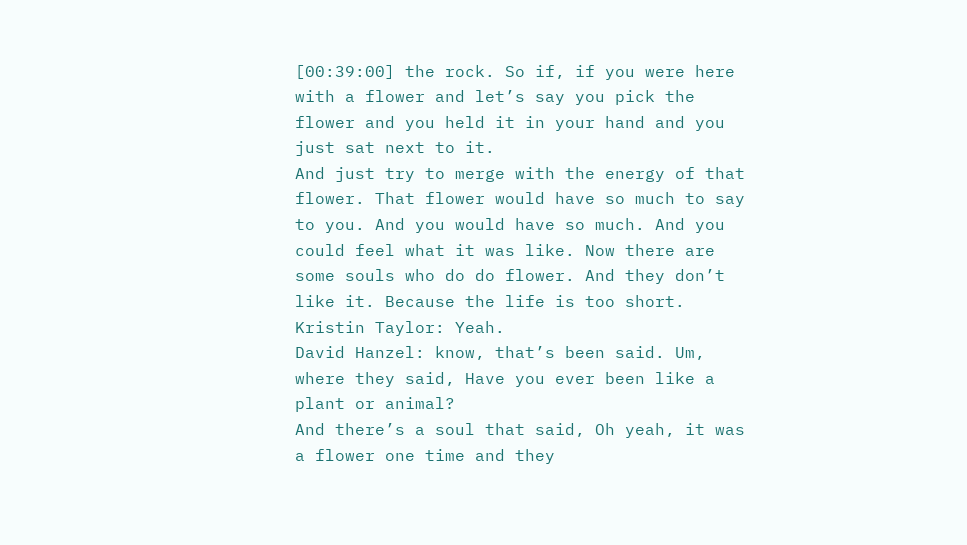[00:39:00] the rock. So if, if you were here with a flower and let’s say you pick the flower and you held it in your hand and you just sat next to it.
And just try to merge with the energy of that flower. That flower would have so much to say to you. And you would have so much. And you could feel what it was like. Now there are some souls who do do flower. And they don’t like it. Because the life is too short.
Kristin Taylor: Yeah.
David Hanzel: know, that’s been said. Um, where they said, Have you ever been like a plant or animal?
And there’s a soul that said, Oh yeah, it was a flower one time and they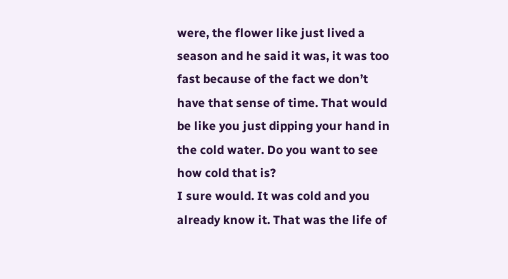were, the flower like just lived a season and he said it was, it was too fast because of the fact we don’t have that sense of time. That would be like you just dipping your hand in the cold water. Do you want to see how cold that is?
I sure would. It was cold and you already know it. That was the life of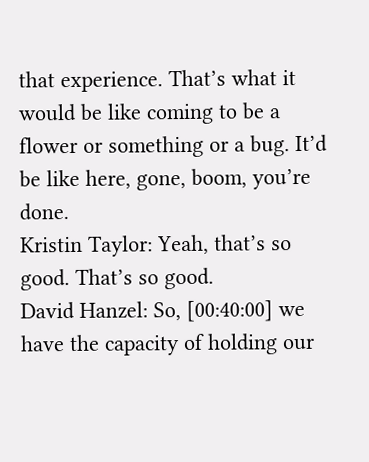that experience. That’s what it would be like coming to be a flower or something or a bug. It’d be like here, gone, boom, you’re done.
Kristin Taylor: Yeah, that’s so good. That’s so good.
David Hanzel: So, [00:40:00] we have the capacity of holding our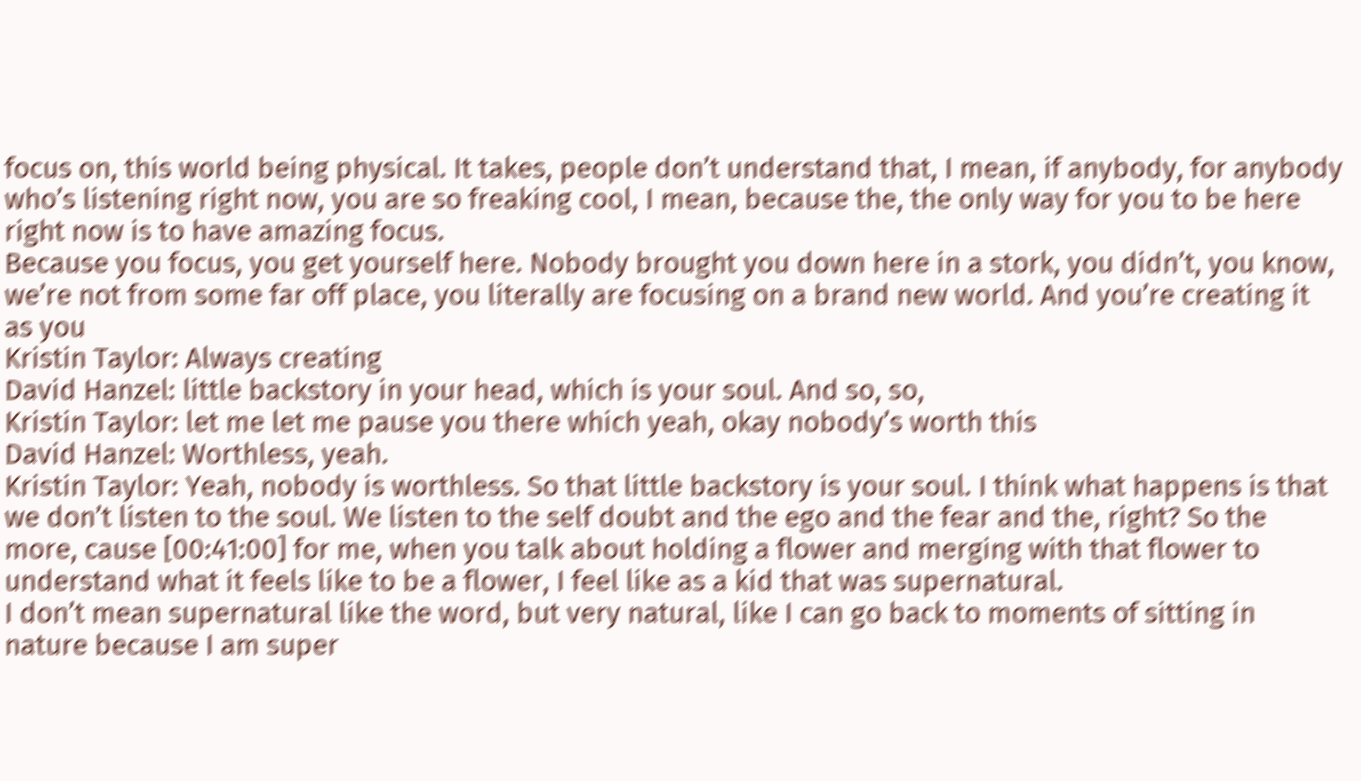focus on, this world being physical. It takes, people don’t understand that, I mean, if anybody, for anybody who’s listening right now, you are so freaking cool, I mean, because the, the only way for you to be here right now is to have amazing focus.
Because you focus, you get yourself here. Nobody brought you down here in a stork, you didn’t, you know, we’re not from some far off place, you literally are focusing on a brand new world. And you’re creating it as you
Kristin Taylor: Always creating
David Hanzel: little backstory in your head, which is your soul. And so, so,
Kristin Taylor: let me let me pause you there which yeah, okay nobody’s worth this
David Hanzel: Worthless, yeah.
Kristin Taylor: Yeah, nobody is worthless. So that little backstory is your soul. I think what happens is that we don’t listen to the soul. We listen to the self doubt and the ego and the fear and the, right? So the more, cause [00:41:00] for me, when you talk about holding a flower and merging with that flower to understand what it feels like to be a flower, I feel like as a kid that was supernatural.
I don’t mean supernatural like the word, but very natural, like I can go back to moments of sitting in nature because I am super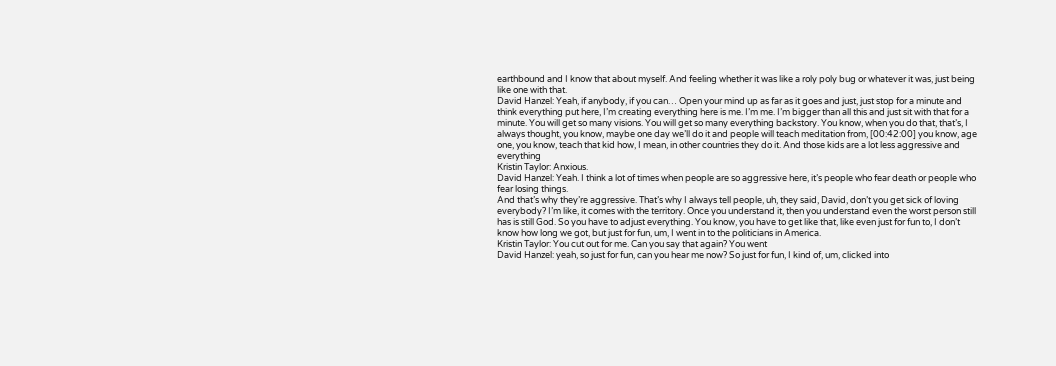earthbound and I know that about myself. And feeling whether it was like a roly poly bug or whatever it was, just being like one with that.
David Hanzel: Yeah, if anybody, if you can… Open your mind up as far as it goes and just, just stop for a minute and think everything put here, I’m creating everything here is me. I’m me. I’m bigger than all this and just sit with that for a minute. You will get so many visions. You will get so many everything backstory. You know, when you do that, that’s, I always thought, you know, maybe one day we’ll do it and people will teach meditation from, [00:42:00] you know, age one, you know, teach that kid how, I mean, in other countries they do it. And those kids are a lot less aggressive and everything
Kristin Taylor: Anxious.
David Hanzel: Yeah. I think a lot of times when people are so aggressive here, it’s people who fear death or people who fear losing things.
And that’s why they’re aggressive. That’s why I always tell people, uh, they said, David, don’t you get sick of loving everybody? I’m like, it comes with the territory. Once you understand it, then you understand even the worst person still has is still God. So you have to adjust everything. You know, you have to get like that, like even just for fun to, I don’t know how long we got, but just for fun, um, I went in to the politicians in America.
Kristin Taylor: You cut out for me. Can you say that again? You went
David Hanzel: yeah, so just for fun, can you hear me now? So just for fun, I kind of, um, clicked into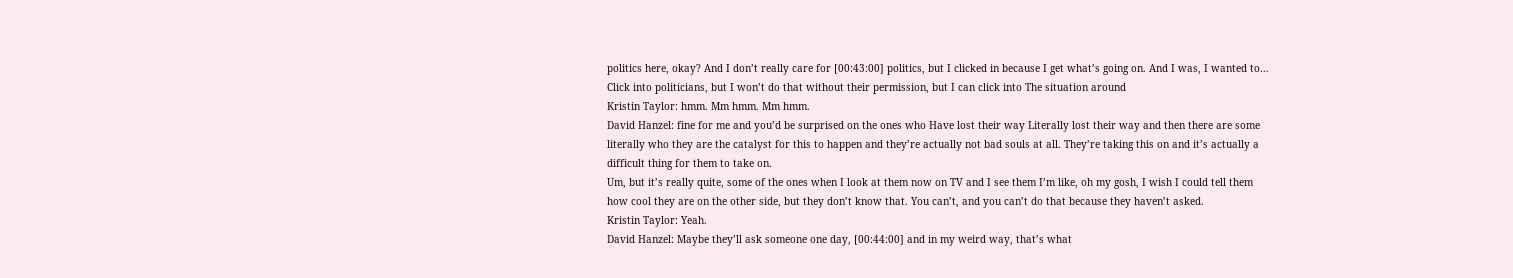politics here, okay? And I don’t really care for [00:43:00] politics, but I clicked in because I get what’s going on. And I was, I wanted to… Click into politicians, but I won’t do that without their permission, but I can click into The situation around
Kristin Taylor: hmm. Mm hmm. Mm hmm.
David Hanzel: fine for me and you’d be surprised on the ones who Have lost their way Literally lost their way and then there are some literally who they are the catalyst for this to happen and they’re actually not bad souls at all. They’re taking this on and it’s actually a difficult thing for them to take on.
Um, but it’s really quite, some of the ones when I look at them now on TV and I see them I’m like, oh my gosh, I wish I could tell them how cool they are on the other side, but they don’t know that. You can’t, and you can’t do that because they haven’t asked.
Kristin Taylor: Yeah.
David Hanzel: Maybe they’ll ask someone one day, [00:44:00] and in my weird way, that’s what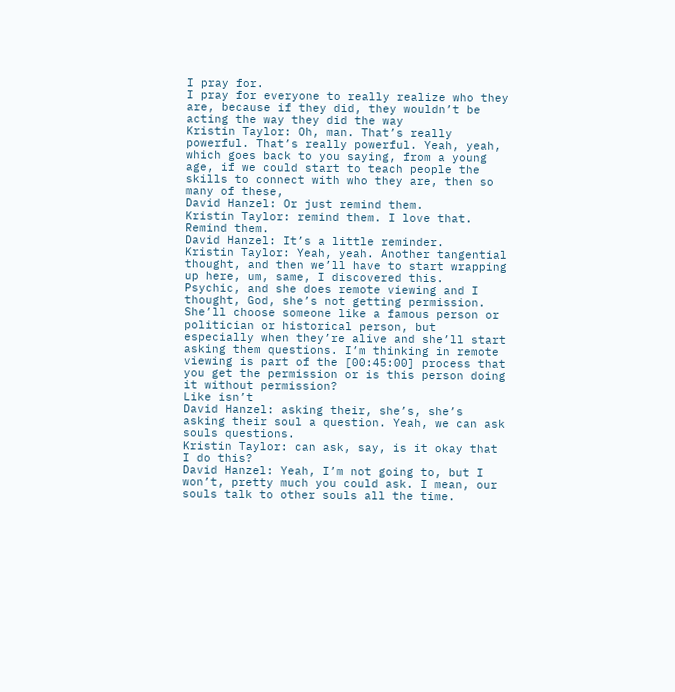I pray for.
I pray for everyone to really realize who they are, because if they did, they wouldn’t be acting the way they did the way
Kristin Taylor: Oh, man. That’s really powerful. That’s really powerful. Yeah, yeah, which goes back to you saying, from a young age, if we could start to teach people the skills to connect with who they are, then so many of these,
David Hanzel: Or just remind them.
Kristin Taylor: remind them. I love that. Remind them.
David Hanzel: It’s a little reminder.
Kristin Taylor: Yeah, yeah. Another tangential thought, and then we’ll have to start wrapping up here, um, same, I discovered this.
Psychic, and she does remote viewing and I thought, God, she’s not getting permission. She’ll choose someone like a famous person or politician or historical person, but especially when they’re alive and she’ll start asking them questions. I’m thinking in remote viewing is part of the [00:45:00] process that you get the permission or is this person doing it without permission?
Like isn’t
David Hanzel: asking their, she’s, she’s asking their soul a question. Yeah, we can ask souls questions.
Kristin Taylor: can ask, say, is it okay that I do this?
David Hanzel: Yeah, I’m not going to, but I won’t, pretty much you could ask. I mean, our souls talk to other souls all the time.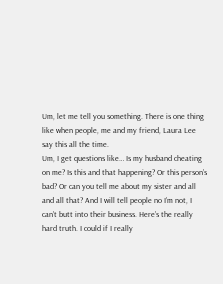Um, let me tell you something. There is one thing like when people, me and my friend, Laura Lee say this all the time.
Um, I get questions like… Is my husband cheating on me? Is this and that happening? Or this person’s bad? Or can you tell me about my sister and all and all that? And I will tell people no I’m not, I can’t butt into their business. Here’s the really hard truth. I could if I really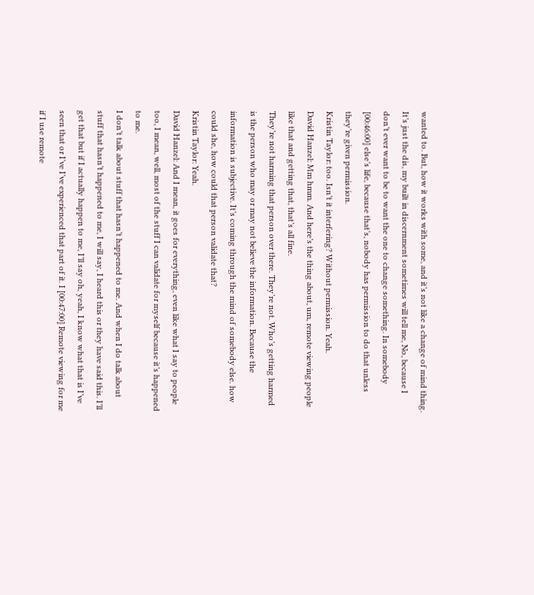wanted to. But, how it works with some, and it’s not like a change of mind thing.
It’s just the dis, my built in discernment sometimes will tell me, No, because I don’t ever want to be to want the one to change something. In somebody [00:46:00] else’s life, because that’s, nobody has permission to do that unless they’re given permission.
Kristin Taylor: too. Isn’t it interfering? Without permission. Yeah.
David Hanzel: Mm hmm. And here’s the thing about, um, remote viewing people like that and getting that, that’s all fine.
They’re not harming that person over there. They’re not. Who’s getting harmed is the person who may or may not believe the information. Because the information is subjective. It’s coming through the mind of somebody else. how could she, how could that person validate that?
Kristin Taylor: Yeah.
David Hanzel: And I mean, it goes for everything, even like what I say to people too, I mean, well, most of the stuff I can validate for myself because it’s happened to me.
I don’t talk about stuff that hasn’t happened to me. And when I do talk about stuff that hasn’t happened to me, I will say, I heard this or they have said this. I’ll get that but if I actually happen to me, I’ll say oh, yeah, I know what that is I’ve seen that or I’ve I’ve experienced that part of it. I [00:47:00] Remote viewing for me if I use remote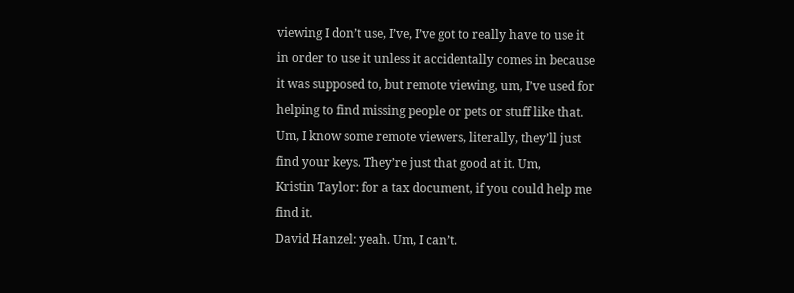viewing I don’t use, I’ve, I’ve got to really have to use it in order to use it unless it accidentally comes in because it was supposed to, but remote viewing, um, I’ve used for helping to find missing people or pets or stuff like that.
Um, I know some remote viewers, literally, they’ll just find your keys. They’re just that good at it. Um,
Kristin Taylor: for a tax document, if you could help me find it.
David Hanzel: yeah. Um, I can’t.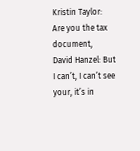Kristin Taylor: Are you the tax document,
David Hanzel: But I can’t, I can’t see your, it’s in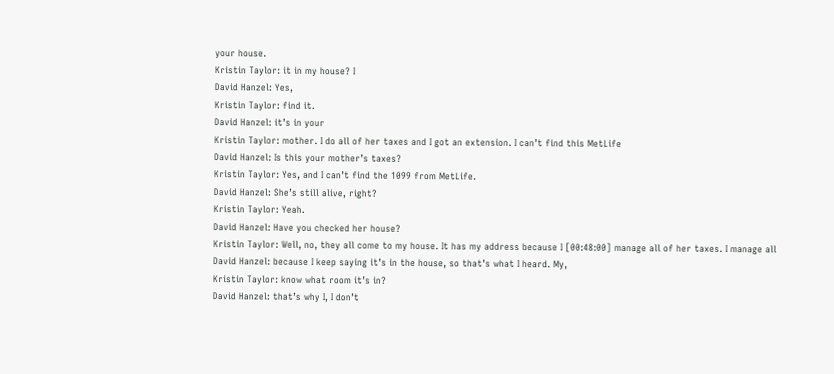your house.
Kristin Taylor: it in my house? I
David Hanzel: Yes,
Kristin Taylor: find it.
David Hanzel: it’s in your
Kristin Taylor: mother. I do all of her taxes and I got an extension. I can’t find this MetLife
David Hanzel: Is this your mother’s taxes?
Kristin Taylor: Yes, and I can’t find the 1099 from MetLife.
David Hanzel: She’s still alive, right?
Kristin Taylor: Yeah.
David Hanzel: Have you checked her house?
Kristin Taylor: Well, no, they all come to my house. It has my address because I [00:48:00] manage all of her taxes. I manage all
David Hanzel: because I keep saying it’s in the house, so that’s what I heard. My,
Kristin Taylor: know what room it’s in?
David Hanzel: that’s why I, I don’t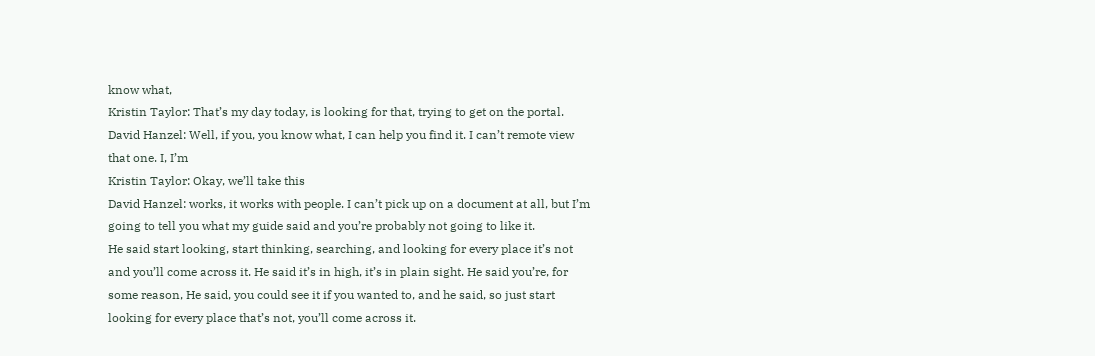know what,
Kristin Taylor: That’s my day today, is looking for that, trying to get on the portal.
David Hanzel: Well, if you, you know what, I can help you find it. I can’t remote view that one. I, I’m
Kristin Taylor: Okay, we’ll take this
David Hanzel: works, it works with people. I can’t pick up on a document at all, but I’m going to tell you what my guide said and you’re probably not going to like it.
He said start looking, start thinking, searching, and looking for every place it’s not and you’ll come across it. He said it’s in high, it’s in plain sight. He said you’re, for some reason, He said, you could see it if you wanted to, and he said, so just start looking for every place that’s not, you’ll come across it.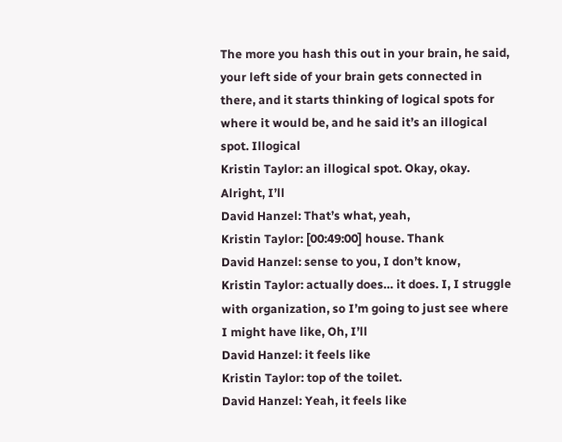The more you hash this out in your brain, he said, your left side of your brain gets connected in there, and it starts thinking of logical spots for where it would be, and he said it’s an illogical spot. Illogical
Kristin Taylor: an illogical spot. Okay, okay. Alright, I’ll
David Hanzel: That’s what, yeah,
Kristin Taylor: [00:49:00] house. Thank
David Hanzel: sense to you, I don’t know,
Kristin Taylor: actually does… it does. I, I struggle with organization, so I’m going to just see where I might have like, Oh, I’ll
David Hanzel: it feels like
Kristin Taylor: top of the toilet.
David Hanzel: Yeah, it feels like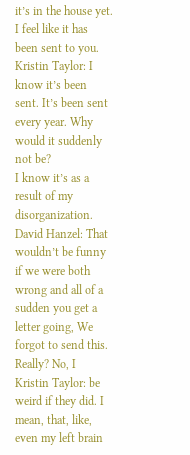it’s in the house yet. I feel like it has been sent to you.
Kristin Taylor: I know it’s been sent. It’s been sent every year. Why would it suddenly not be?
I know it’s as a result of my disorganization.
David Hanzel: That wouldn’t be funny if we were both wrong and all of a sudden you get a letter going, We forgot to send this. Really? No, I
Kristin Taylor: be weird if they did. I mean, that, like, even my left brain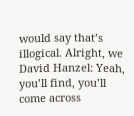would say that’s illogical. Alright, we
David Hanzel: Yeah, you’ll find, you’ll come across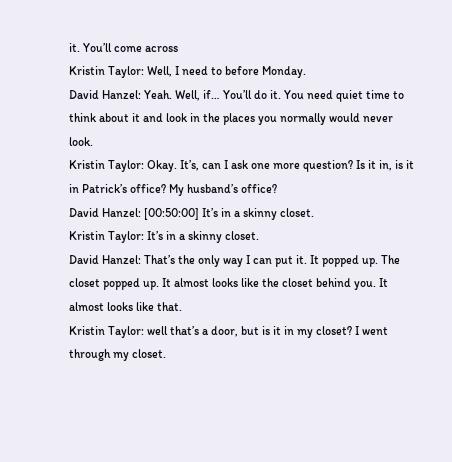it. You’ll come across
Kristin Taylor: Well, I need to before Monday.
David Hanzel: Yeah. Well, if… You’ll do it. You need quiet time to think about it and look in the places you normally would never look.
Kristin Taylor: Okay. It’s, can I ask one more question? Is it in, is it in Patrick’s office? My husband’s office?
David Hanzel: [00:50:00] It’s in a skinny closet.
Kristin Taylor: It’s in a skinny closet.
David Hanzel: That’s the only way I can put it. It popped up. The closet popped up. It almost looks like the closet behind you. It almost looks like that.
Kristin Taylor: well that’s a door, but is it in my closet? I went through my closet.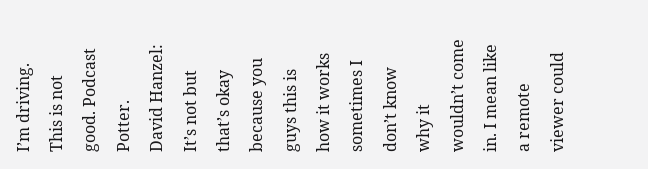I’m driving. This is not good. Podcast Potter.
David Hanzel: It’s not but that’s okay because you guys this is how it works sometimes I don’t know why it wouldn’t come in. I mean like a remote viewer could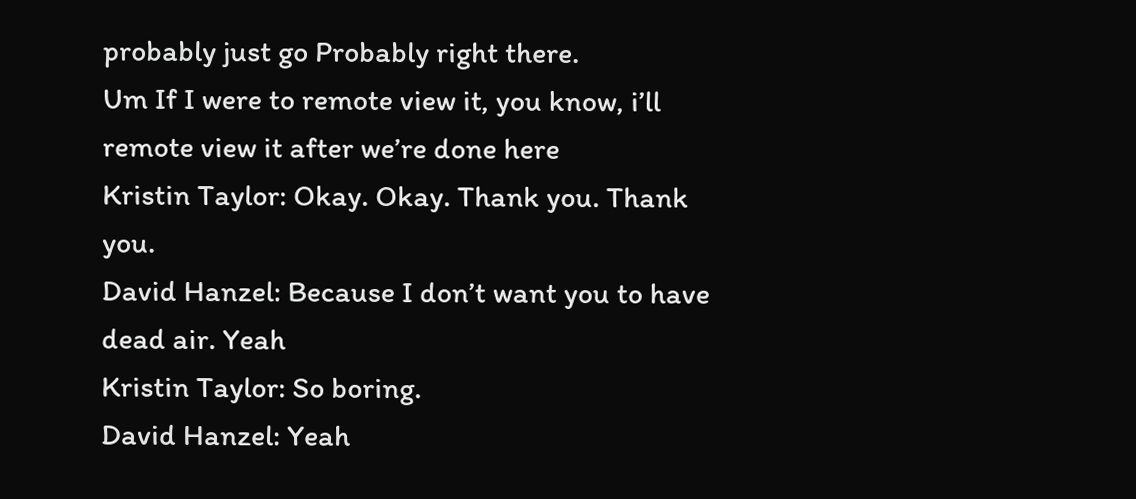probably just go Probably right there.
Um If I were to remote view it, you know, i’ll remote view it after we’re done here
Kristin Taylor: Okay. Okay. Thank you. Thank you.
David Hanzel: Because I don’t want you to have dead air. Yeah
Kristin Taylor: So boring.
David Hanzel: Yeah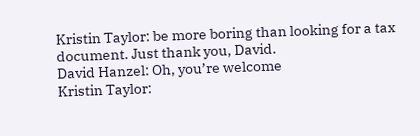Kristin Taylor: be more boring than looking for a tax document. Just thank you, David.
David Hanzel: Oh, you’re welcome
Kristin Taylor: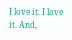I love it. I love it. And,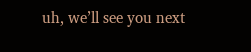uh, we’ll see you next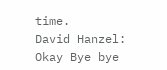time.
David Hanzel: Okay Bye bye